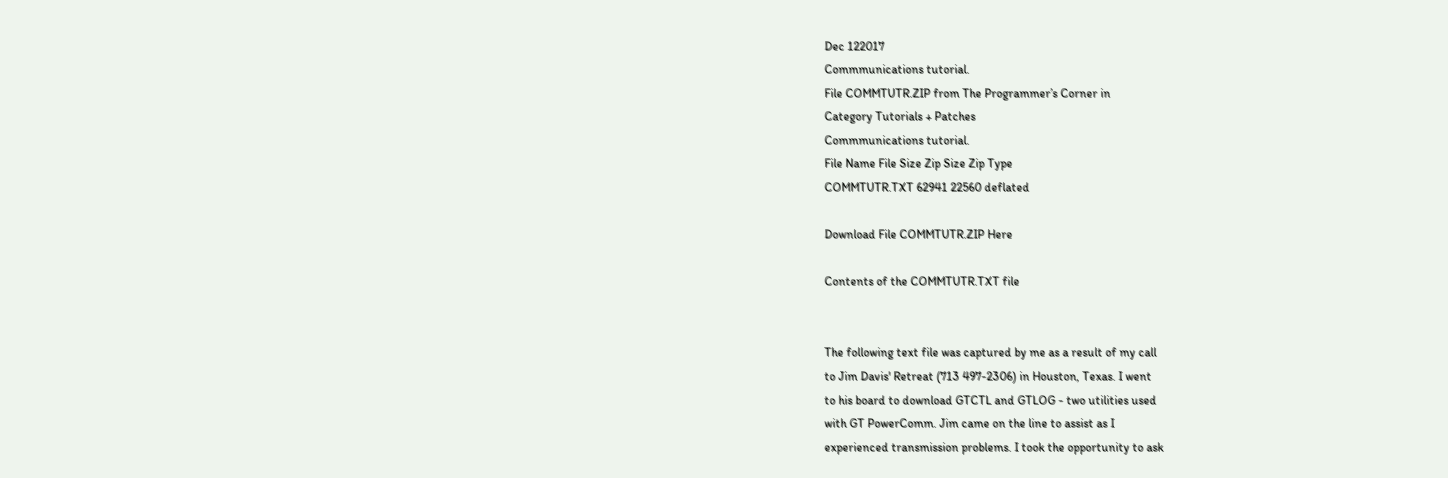Dec 122017
Commmunications tutorial.
File COMMTUTR.ZIP from The Programmer’s Corner in
Category Tutorials + Patches
Commmunications tutorial.
File Name File Size Zip Size Zip Type
COMMTUTR.TXT 62941 22560 deflated

Download File COMMTUTR.ZIP Here

Contents of the COMMTUTR.TXT file


The following text file was captured by me as a result of my call
to Jim Davis' Retreat (713 497-2306) in Houston, Texas. I went
to his board to download GTCTL and GTLOG - two utilities used
with GT PowerComm. Jim came on the line to assist as I
experienced transmission problems. I took the opportunity to ask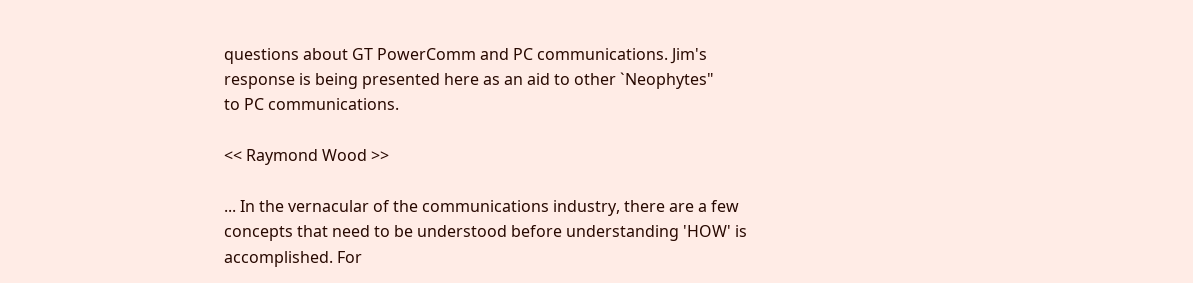questions about GT PowerComm and PC communications. Jim's
response is being presented here as an aid to other `Neophytes"
to PC communications.

<< Raymond Wood >>

... In the vernacular of the communications industry, there are a few
concepts that need to be understood before understanding 'HOW' is
accomplished. For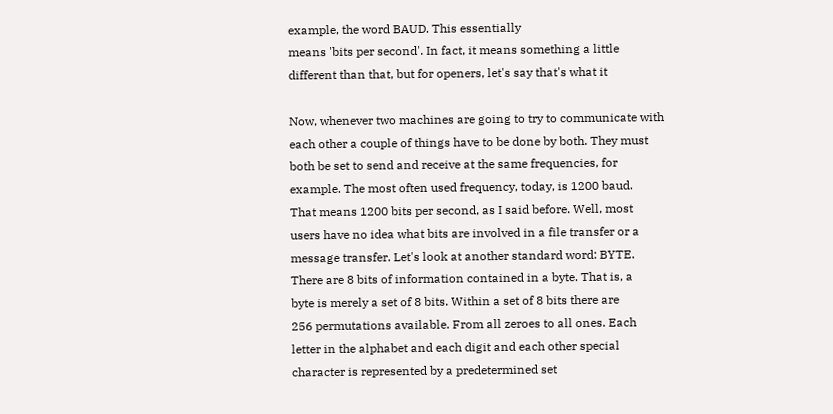example, the word BAUD. This essentially
means 'bits per second'. In fact, it means something a little
different than that, but for openers, let's say that's what it

Now, whenever two machines are going to try to communicate with
each other a couple of things have to be done by both. They must
both be set to send and receive at the same frequencies, for
example. The most often used frequency, today, is 1200 baud.
That means 1200 bits per second, as I said before. Well, most
users have no idea what bits are involved in a file transfer or a
message transfer. Let's look at another standard word: BYTE.
There are 8 bits of information contained in a byte. That is, a
byte is merely a set of 8 bits. Within a set of 8 bits there are
256 permutations available. From all zeroes to all ones. Each
letter in the alphabet and each digit and each other special
character is represented by a predetermined set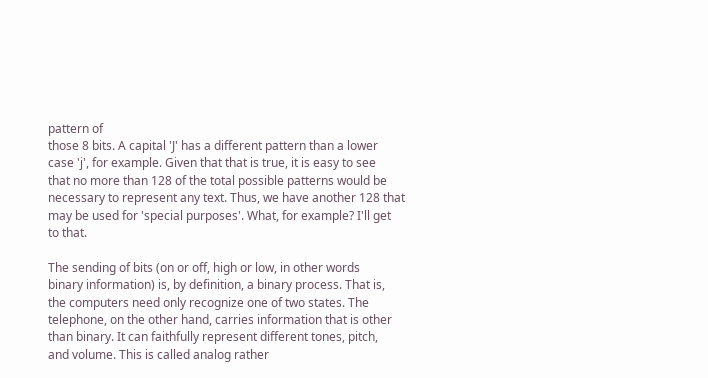pattern of
those 8 bits. A capital 'J' has a different pattern than a lower
case 'j', for example. Given that that is true, it is easy to see
that no more than 128 of the total possible patterns would be
necessary to represent any text. Thus, we have another 128 that
may be used for 'special purposes'. What, for example? I'll get
to that.

The sending of bits (on or off, high or low, in other words
binary information) is, by definition, a binary process. That is,
the computers need only recognize one of two states. The
telephone, on the other hand, carries information that is other
than binary. It can faithfully represent different tones, pitch,
and volume. This is called analog rather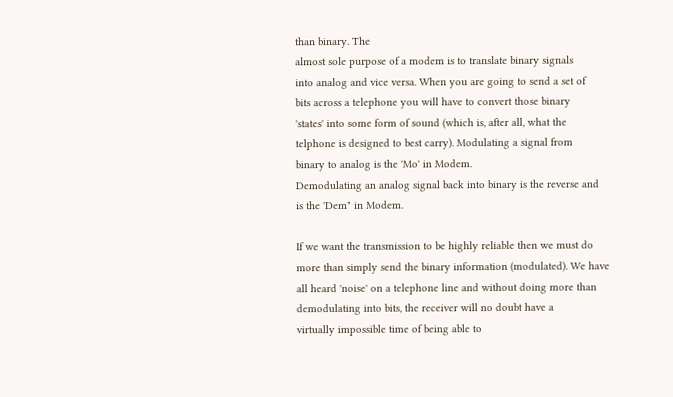than binary. The
almost sole purpose of a modem is to translate binary signals
into analog and vice versa. When you are going to send a set of
bits across a telephone you will have to convert those binary
'states' into some form of sound (which is, after all, what the
telphone is designed to best carry). Modulating a signal from
binary to analog is the 'Mo' in Modem.
Demodulating an analog signal back into binary is the reverse and
is the 'Dem" in Modem.

If we want the transmission to be highly reliable then we must do
more than simply send the binary information (modulated). We have
all heard 'noise' on a telephone line and without doing more than
demodulating into bits, the receiver will no doubt have a
virtually impossible time of being able to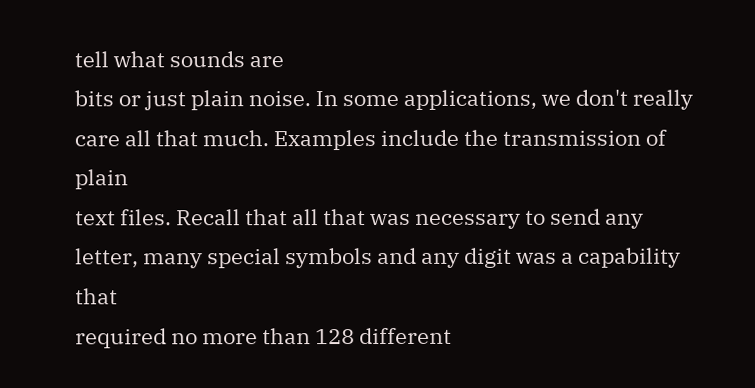tell what sounds are
bits or just plain noise. In some applications, we don't really
care all that much. Examples include the transmission of plain
text files. Recall that all that was necessary to send any
letter, many special symbols and any digit was a capability that
required no more than 128 different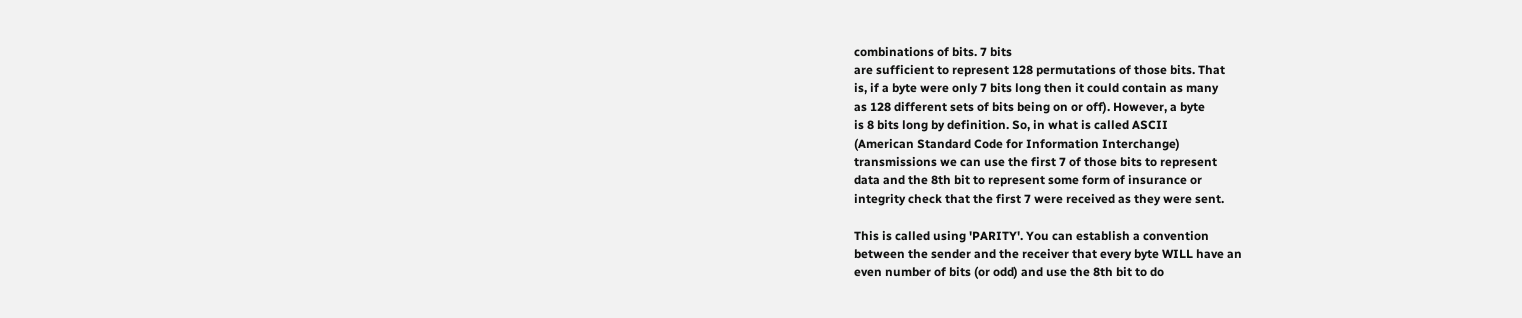combinations of bits. 7 bits
are sufficient to represent 128 permutations of those bits. That
is, if a byte were only 7 bits long then it could contain as many
as 128 different sets of bits being on or off). However, a byte
is 8 bits long by definition. So, in what is called ASCII
(American Standard Code for Information Interchange)
transmissions we can use the first 7 of those bits to represent
data and the 8th bit to represent some form of insurance or
integrity check that the first 7 were received as they were sent.

This is called using 'PARITY'. You can establish a convention
between the sender and the receiver that every byte WILL have an
even number of bits (or odd) and use the 8th bit to do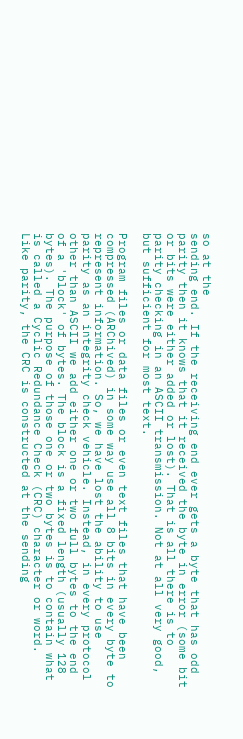so at the
sending end. If the receiving end ever gets a byte that has odd
parity then it knows that it received the byte in error (some bit
or bits were either added or lost). That is all there is to
parity checking in an ASCII transmission. Not at all very good,
but sufficient for most text.

Program files or data files or even text files that have been
compressed (ARChived) in some way use all 8 bits in every byte to
represent information. So, we have lost the ability to use
parity as an integrity check vehicle. Instead, in every protocol
other than ASCII we add either one or two full bytes to the end
of a 'block' of bytes. The block is a fixed length (usually 128
bytes). The purpose of those one or two bytes is to contain what
is called a Cyclic Redundance Check (CRC) character or word.
Like parity, the CRC is constructed at the sending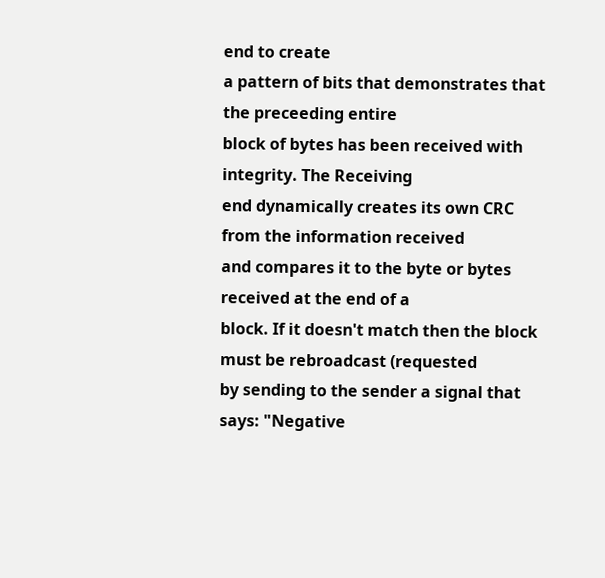end to create
a pattern of bits that demonstrates that the preceeding entire
block of bytes has been received with integrity. The Receiving
end dynamically creates its own CRC from the information received
and compares it to the byte or bytes received at the end of a
block. If it doesn't match then the block must be rebroadcast (requested
by sending to the sender a signal that says: "Negative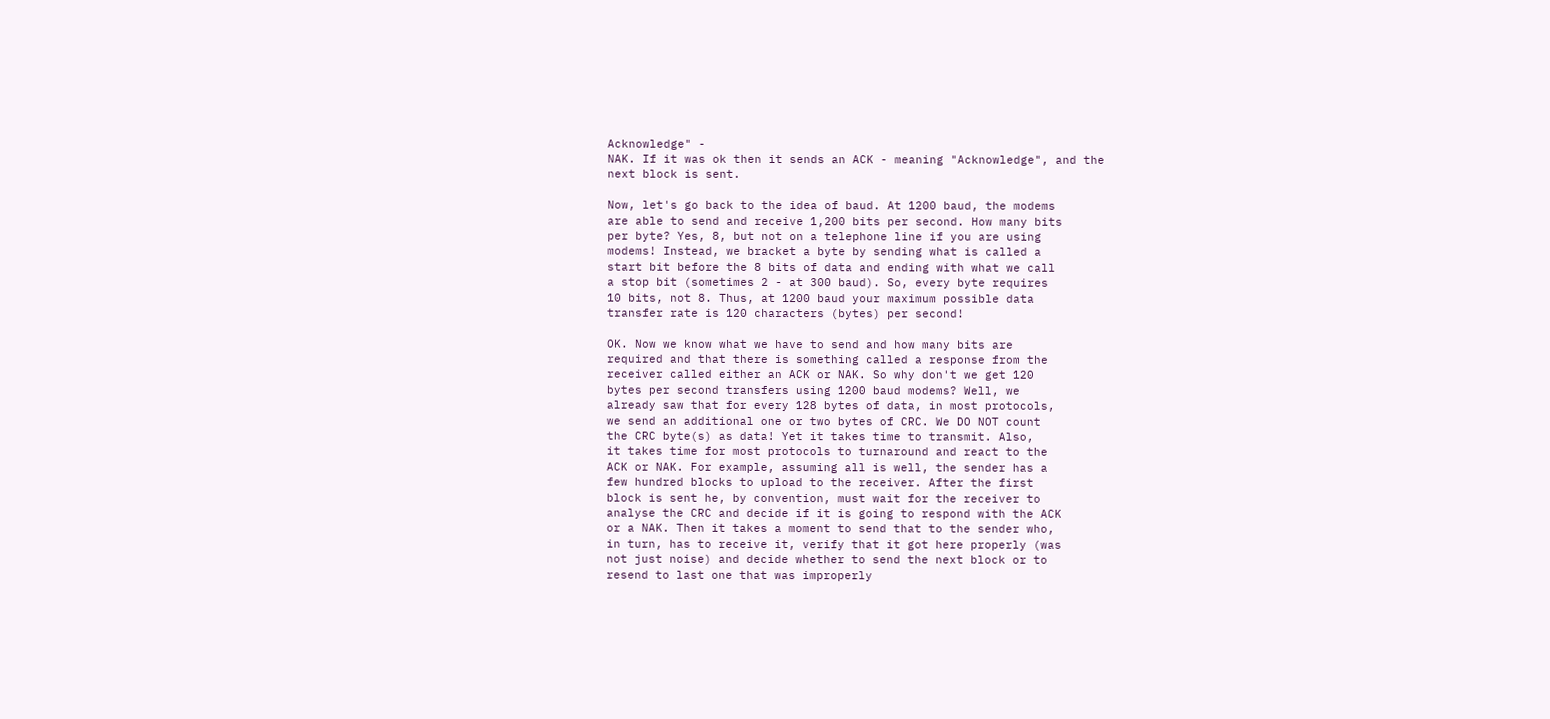Acknowledge" -
NAK. If it was ok then it sends an ACK - meaning "Acknowledge", and the
next block is sent.

Now, let's go back to the idea of baud. At 1200 baud, the modems
are able to send and receive 1,200 bits per second. How many bits
per byte? Yes, 8, but not on a telephone line if you are using
modems! Instead, we bracket a byte by sending what is called a
start bit before the 8 bits of data and ending with what we call
a stop bit (sometimes 2 - at 300 baud). So, every byte requires
10 bits, not 8. Thus, at 1200 baud your maximum possible data
transfer rate is 120 characters (bytes) per second!

OK. Now we know what we have to send and how many bits are
required and that there is something called a response from the
receiver called either an ACK or NAK. So why don't we get 120
bytes per second transfers using 1200 baud modems? Well, we
already saw that for every 128 bytes of data, in most protocols,
we send an additional one or two bytes of CRC. We DO NOT count
the CRC byte(s) as data! Yet it takes time to transmit. Also,
it takes time for most protocols to turnaround and react to the
ACK or NAK. For example, assuming all is well, the sender has a
few hundred blocks to upload to the receiver. After the first
block is sent he, by convention, must wait for the receiver to
analyse the CRC and decide if it is going to respond with the ACK
or a NAK. Then it takes a moment to send that to the sender who,
in turn, has to receive it, verify that it got here properly (was
not just noise) and decide whether to send the next block or to
resend to last one that was improperly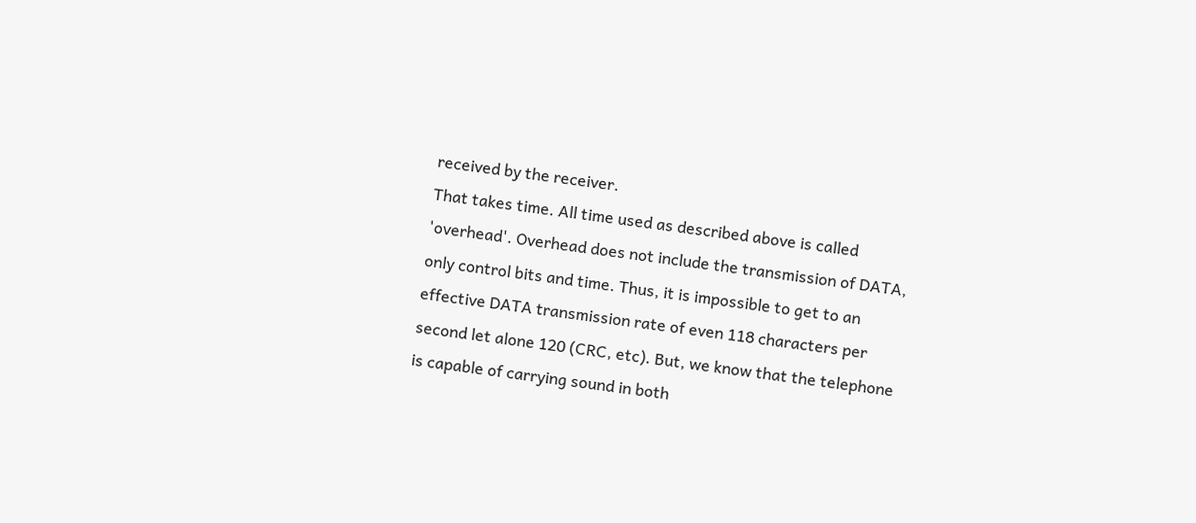received by the receiver.
That takes time. All time used as described above is called
'overhead'. Overhead does not include the transmission of DATA,
only control bits and time. Thus, it is impossible to get to an
effective DATA transmission rate of even 118 characters per
second let alone 120 (CRC, etc). But, we know that the telephone
is capable of carrying sound in both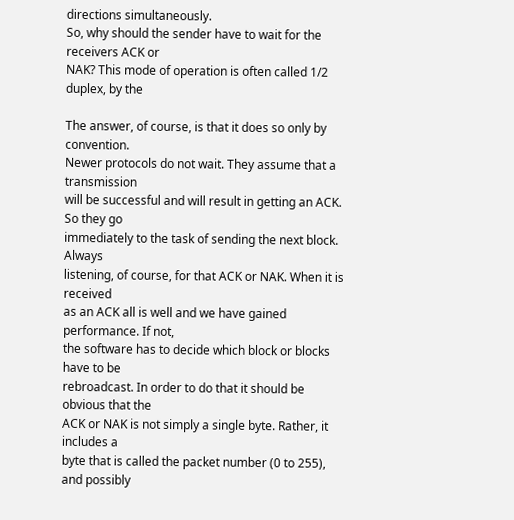directions simultaneously.
So, why should the sender have to wait for the receivers ACK or
NAK? This mode of operation is often called 1/2 duplex, by the

The answer, of course, is that it does so only by convention.
Newer protocols do not wait. They assume that a transmission
will be successful and will result in getting an ACK. So they go
immediately to the task of sending the next block. Always
listening, of course, for that ACK or NAK. When it is received
as an ACK all is well and we have gained performance. If not,
the software has to decide which block or blocks have to be
rebroadcast. In order to do that it should be obvious that the
ACK or NAK is not simply a single byte. Rather, it includes a
byte that is called the packet number (0 to 255), and possibly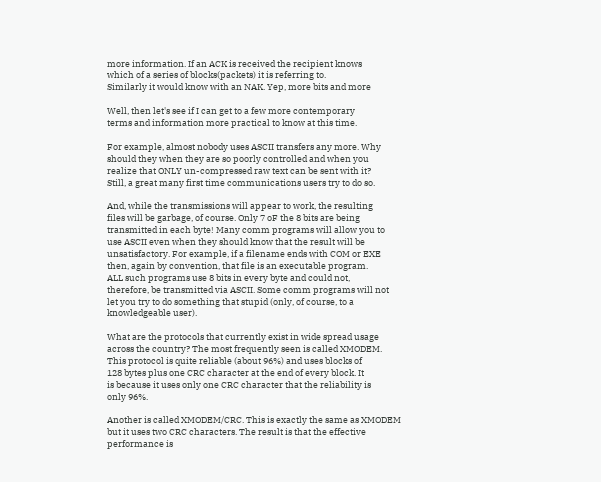more information. If an ACK is received the recipient knows
which of a series of blocks(packets) it is referring to.
Similarly it would know with an NAK. Yep, more bits and more

Well, then let's see if I can get to a few more contemporary
terms and information more practical to know at this time.

For example, almost nobody uses ASCII transfers any more. Why
should they when they are so poorly controlled and when you
realize that ONLY un-compressed raw text can be sent with it?
Still, a great many first time communications users try to do so.

And, while the transmissions will appear to work, the resulting
files will be garbage, of course. Only 7 oF the 8 bits are being
transmitted in each byte! Many comm programs will allow you to
use ASCII even when they should know that the result will be
unsatisfactory. For example, if a filename ends with COM or EXE
then, again by convention, that file is an executable program.
ALL such programs use 8 bits in every byte and could not,
therefore, be transmitted via ASCII. Some comm programs will not
let you try to do something that stupid (only, of course, to a
knowledgeable user).

What are the protocols that currently exist in wide spread usage
across the country? The most frequently seen is called XMODEM.
This protocol is quite reliable (about 96%) and uses blocks of
128 bytes plus one CRC character at the end of every block. It
is because it uses only one CRC character that the reliability is
only 96%.

Another is called XMODEM/CRC. This is exactly the same as XMODEM
but it uses two CRC characters. The result is that the effective
performance is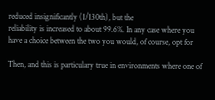reduced insignificantly (1/130th), but the
reliability is increased to about 99.6%. In any case where you
have a choice between the two you would, of course, opt for

Then, and this is particulary true in environments where one of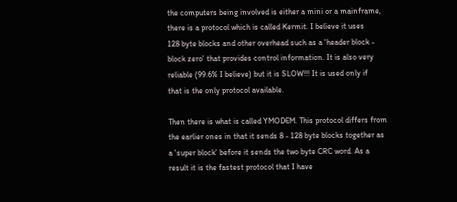the computers being involved is either a mini or a mainframe,
there is a protocol which is called Kermit. I believe it uses
128 byte blocks and other overhead such as a 'header block -
block zero' that provides control information. It is also very
reliable (99.6% I believe) but it is SLOW!!! It is used only if
that is the only protocol available.

Then there is what is called YMODEM. This protocol differs from
the earlier ones in that it sends 8 - 128 byte blocks together as
a 'super block' before it sends the two byte CRC word. As a
result it is the fastest protocol that I have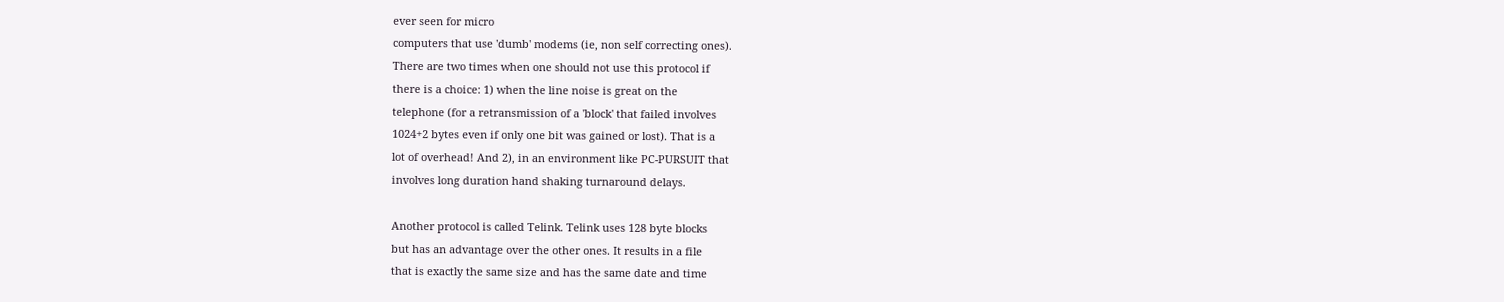ever seen for micro
computers that use 'dumb' modems (ie, non self correcting ones).
There are two times when one should not use this protocol if
there is a choice: 1) when the line noise is great on the
telephone (for a retransmission of a 'block' that failed involves
1024+2 bytes even if only one bit was gained or lost). That is a
lot of overhead! And 2), in an environment like PC-PURSUIT that
involves long duration hand shaking turnaround delays.

Another protocol is called Telink. Telink uses 128 byte blocks
but has an advantage over the other ones. It results in a file
that is exactly the same size and has the same date and time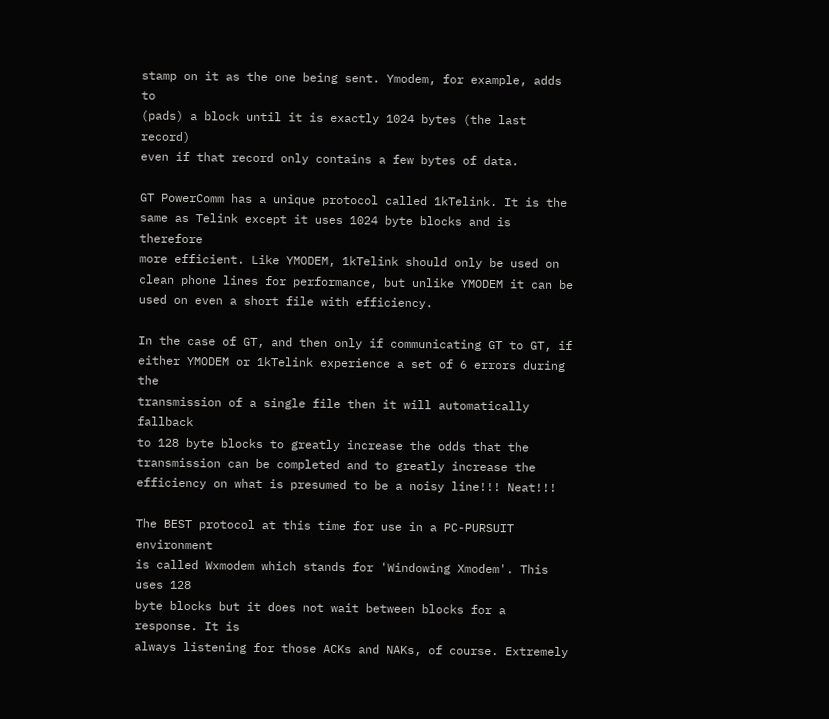stamp on it as the one being sent. Ymodem, for example, adds to
(pads) a block until it is exactly 1024 bytes (the last record)
even if that record only contains a few bytes of data.

GT PowerComm has a unique protocol called 1kTelink. It is the
same as Telink except it uses 1024 byte blocks and is therefore
more efficient. Like YMODEM, 1kTelink should only be used on
clean phone lines for performance, but unlike YMODEM it can be
used on even a short file with efficiency.

In the case of GT, and then only if communicating GT to GT, if
either YMODEM or 1kTelink experience a set of 6 errors during the
transmission of a single file then it will automatically fallback
to 128 byte blocks to greatly increase the odds that the
transmission can be completed and to greatly increase the
efficiency on what is presumed to be a noisy line!!! Neat!!!

The BEST protocol at this time for use in a PC-PURSUIT environment
is called Wxmodem which stands for 'Windowing Xmodem'. This uses 128
byte blocks but it does not wait between blocks for a response. It is
always listening for those ACKs and NAKs, of course. Extremely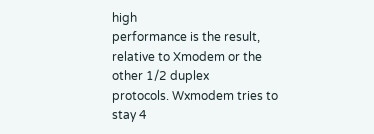high
performance is the result, relative to Xmodem or the other 1/2 duplex
protocols. Wxmodem tries to stay 4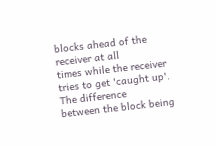blocks ahead of the receiver at all
times while the receiver tries to get 'caught up'. The difference
between the block being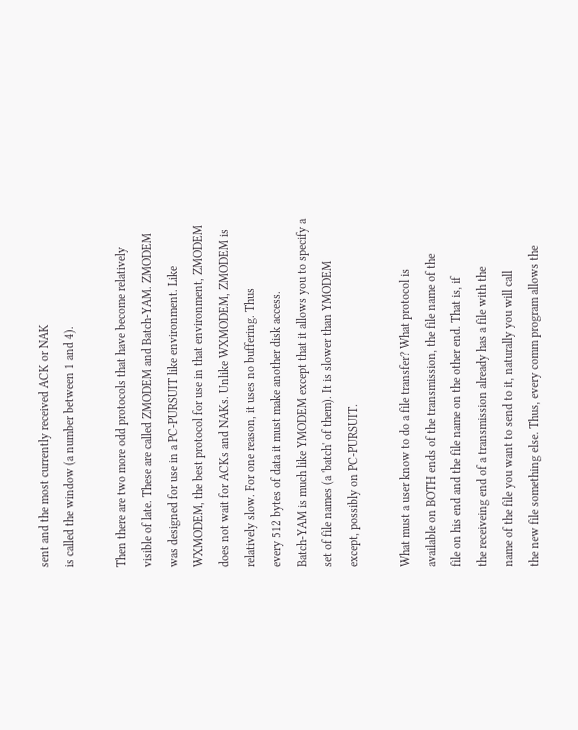sent and the most currently received ACK or NAK
is called the window (a number between 1 and 4).

Then there are two more odd protocols that have become relatively
visible of late. These are called ZMODEM and Batch-YAM. ZMODEM
was designed for use in a PC-PURSUIT like environment. Like
WXMODEM, the best protocol for use in that environment, ZMODEM
does not wait for ACKs and NAKs. Unlike WXMODEM, ZMODEM is
relatively slow. For one reason, it uses no buffering. Thus
every 512 bytes of data it must make another disk access.
Batch-YAM is much like YMODEM except that it allows you to specify a
set of file names (a 'batch' of them). It is slower than YMODEM
except, possibly on PC-PURSUIT.

What must a user know to do a file transfer? What protocol is
available on BOTH ends of the transmission, the file name of the
file on his end and the file name on the other end. That is, if
the receiveing end of a transmission already has a file with the
name of the file you want to send to it, naturally you will call
the new file something else. Thus, every comm program allows the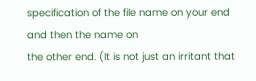specification of the file name on your end and then the name on
the other end. (It is not just an irritant that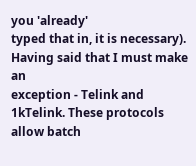you 'already'
typed that in, it is necessary). Having said that I must make an
exception - Telink and 1kTelink. These protocols allow batch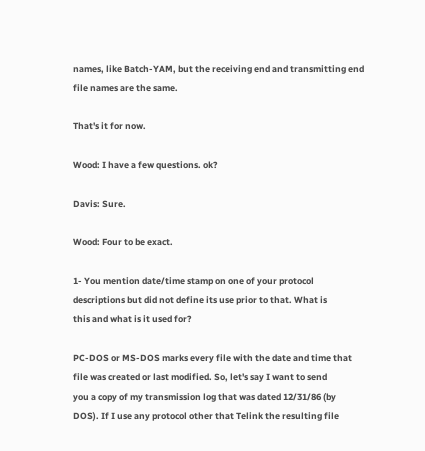names, like Batch-YAM, but the receiving end and transmitting end
file names are the same.

That's it for now.

Wood: I have a few questions. ok?

Davis: Sure.

Wood: Four to be exact.

1- You mention date/time stamp on one of your protocol
descriptions but did not define its use prior to that. What is
this and what is it used for?

PC-DOS or MS-DOS marks every file with the date and time that
file was created or last modified. So, let's say I want to send
you a copy of my transmission log that was dated 12/31/86 (by
DOS). If I use any protocol other that Telink the resulting file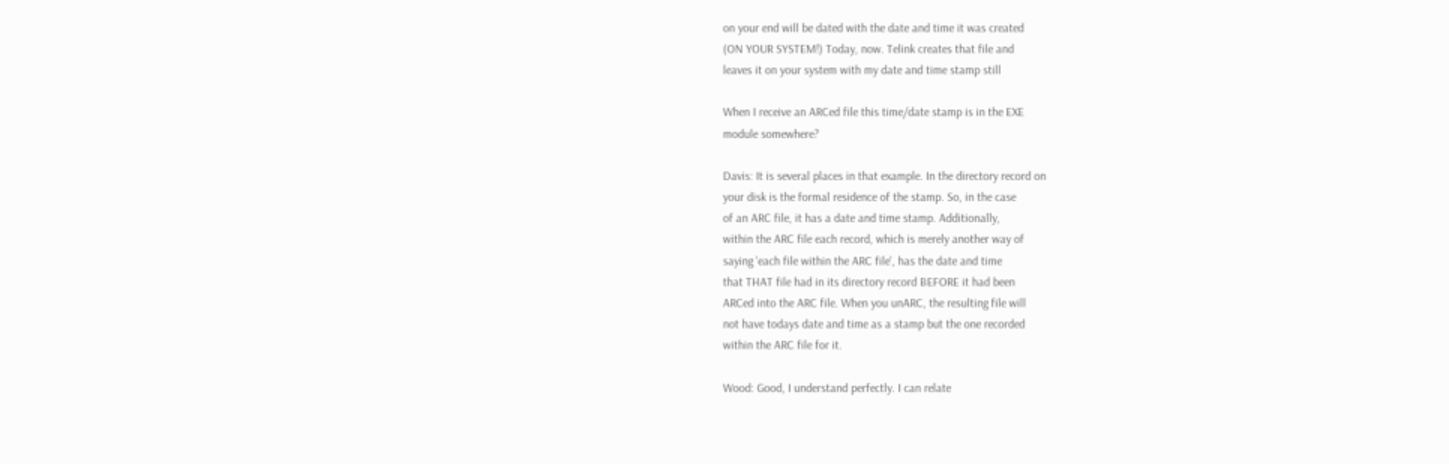on your end will be dated with the date and time it was created
(ON YOUR SYSTEM!) Today, now. Telink creates that file and
leaves it on your system with my date and time stamp still

When I receive an ARCed file this time/date stamp is in the EXE
module somewhere?

Davis: It is several places in that example. In the directory record on
your disk is the formal residence of the stamp. So, in the case
of an ARC file, it has a date and time stamp. Additionally,
within the ARC file each record, which is merely another way of
saying 'each file within the ARC file', has the date and time
that THAT file had in its directory record BEFORE it had been
ARCed into the ARC file. When you unARC, the resulting file will
not have todays date and time as a stamp but the one recorded
within the ARC file for it.

Wood: Good, I understand perfectly. I can relate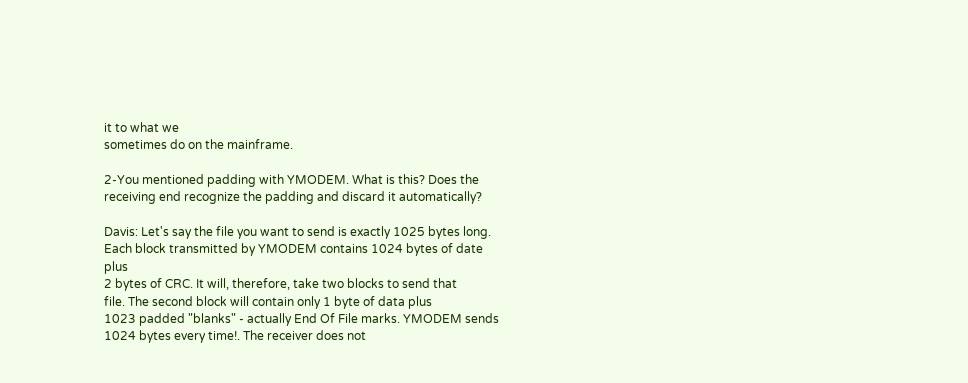it to what we
sometimes do on the mainframe.

2-You mentioned padding with YMODEM. What is this? Does the
receiving end recognize the padding and discard it automatically?

Davis: Let's say the file you want to send is exactly 1025 bytes long.
Each block transmitted by YMODEM contains 1024 bytes of date plus
2 bytes of CRC. It will, therefore, take two blocks to send that
file. The second block will contain only 1 byte of data plus
1023 padded "blanks" - actually End Of File marks. YMODEM sends
1024 bytes every time!. The receiver does not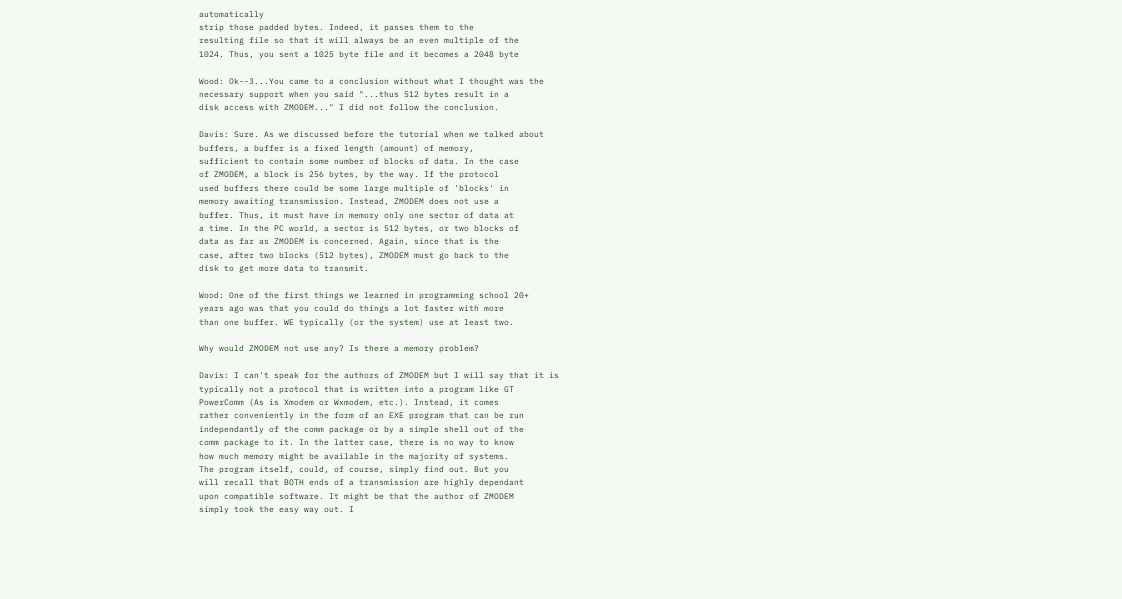automatically
strip those padded bytes. Indeed, it passes them to the
resulting file so that it will always be an even multiple of the
1024. Thus, you sent a 1025 byte file and it becomes a 2048 byte

Wood: Ok--3...You came to a conclusion without what I thought was the
necessary support when you said "...thus 512 bytes result in a
disk access with ZMODEM..." I did not follow the conclusion.

Davis: Sure. As we discussed before the tutorial when we talked about
buffers, a buffer is a fixed length (amount) of memory,
sufficient to contain some number of blocks of data. In the case
of ZMODEM, a block is 256 bytes, by the way. If the protocol
used buffers there could be some large multiple of 'blocks' in
memory awaiting transmission. Instead, ZMODEM does not use a
buffer. Thus, it must have in memory only one sector of data at
a time. In the PC world, a sector is 512 bytes, or two blocks of
data as far as ZMODEM is concerned. Again, since that is the
case, after two blocks (512 bytes), ZMODEM must go back to the
disk to get more data to transmit.

Wood: One of the first things we learned in programming school 20+
years ago was that you could do things a lot faster with more
than one buffer. WE typically (or the system) use at least two.

Why would ZMODEM not use any? Is there a memory problem?

Davis: I can't speak for the authors of ZMODEM but I will say that it is
typically not a protocol that is written into a program like GT
PowerComm (As is Xmodem or Wxmodem, etc.). Instead, it comes
rather conveniently in the form of an EXE program that can be run
independantly of the comm package or by a simple shell out of the
comm package to it. In the latter case, there is no way to know
how much memory might be available in the majority of systems.
The program itself, could, of course, simply find out. But you
will recall that BOTH ends of a transmission are highly dependant
upon compatible software. It might be that the author of ZMODEM
simply took the easy way out. I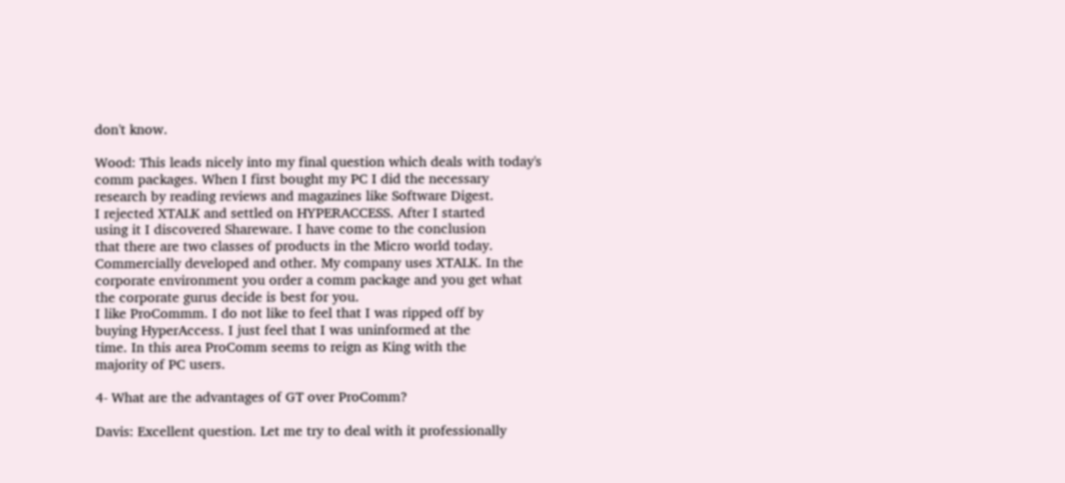don't know.

Wood: This leads nicely into my final question which deals with today's
comm packages. When I first bought my PC I did the necessary
research by reading reviews and magazines like Software Digest.
I rejected XTALK and settled on HYPERACCESS. After I started
using it I discovered Shareware. I have come to the conclusion
that there are two classes of products in the Micro world today.
Commercially developed and other. My company uses XTALK. In the
corporate environment you order a comm package and you get what
the corporate gurus decide is best for you.
I like ProCommm. I do not like to feel that I was ripped off by
buying HyperAccess. I just feel that I was uninformed at the
time. In this area ProComm seems to reign as King with the
majority of PC users.

4- What are the advantages of GT over ProComm?

Davis: Excellent question. Let me try to deal with it professionally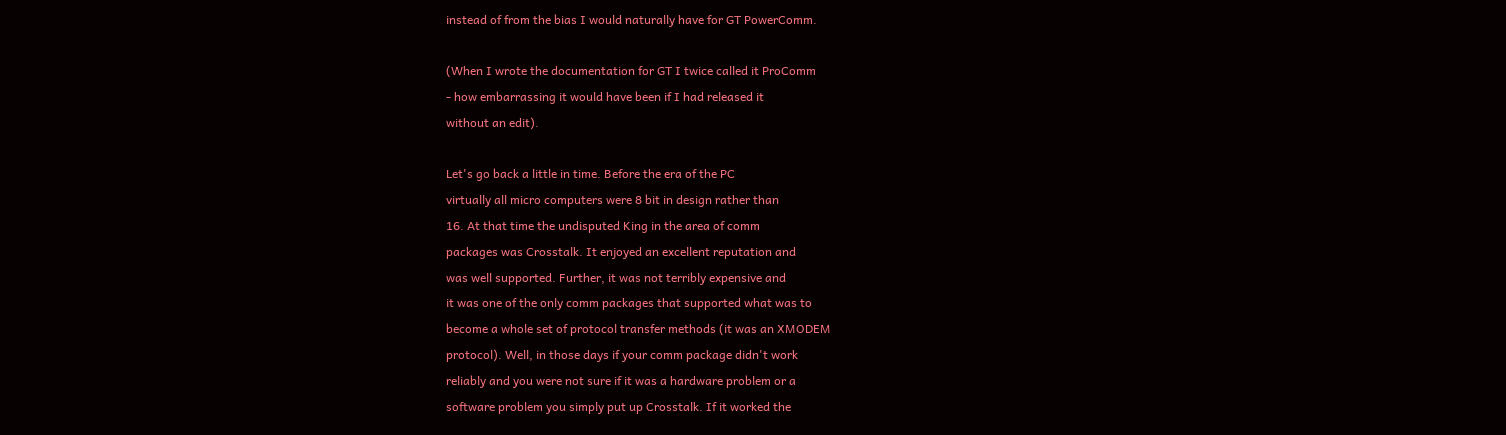instead of from the bias I would naturally have for GT PowerComm.

(When I wrote the documentation for GT I twice called it ProComm
- how embarrassing it would have been if I had released it
without an edit).

Let's go back a little in time. Before the era of the PC
virtually all micro computers were 8 bit in design rather than
16. At that time the undisputed King in the area of comm
packages was Crosstalk. It enjoyed an excellent reputation and
was well supported. Further, it was not terribly expensive and
it was one of the only comm packages that supported what was to
become a whole set of protocol transfer methods (it was an XMODEM
protocol). Well, in those days if your comm package didn't work
reliably and you were not sure if it was a hardware problem or a
software problem you simply put up Crosstalk. If it worked the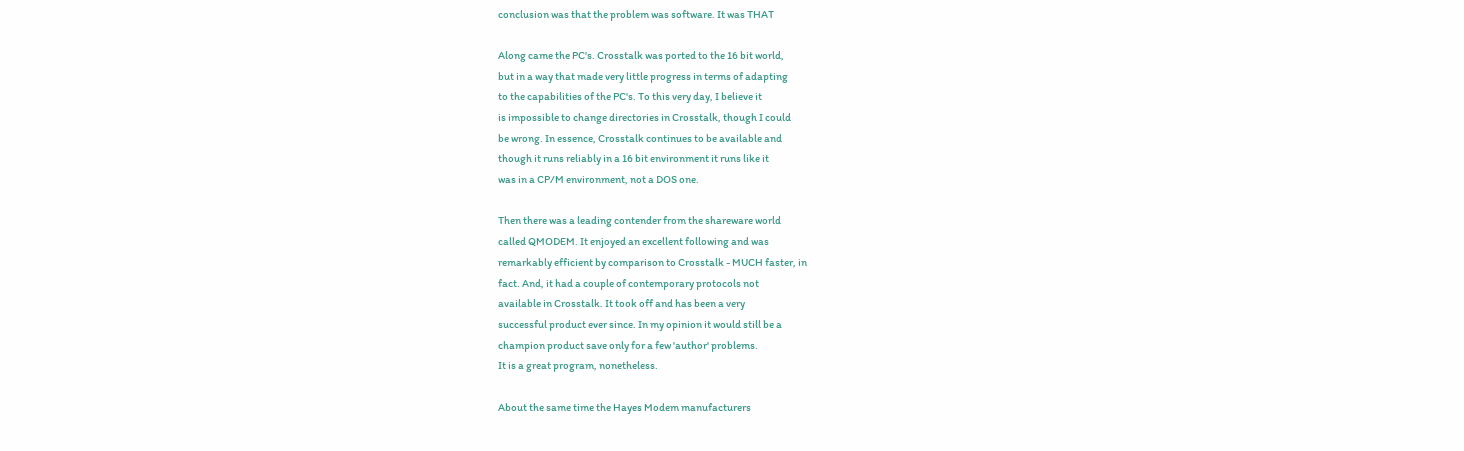conclusion was that the problem was software. It was THAT

Along came the PC's. Crosstalk was ported to the 16 bit world,
but in a way that made very little progress in terms of adapting
to the capabilities of the PC's. To this very day, I believe it
is impossible to change directories in Crosstalk, though I could
be wrong. In essence, Crosstalk continues to be available and
though it runs reliably in a 16 bit environment it runs like it
was in a CP/M environment, not a DOS one.

Then there was a leading contender from the shareware world
called QMODEM. It enjoyed an excellent following and was
remarkably efficient by comparison to Crosstalk - MUCH faster, in
fact. And, it had a couple of contemporary protocols not
available in Crosstalk. It took off and has been a very
successful product ever since. In my opinion it would still be a
champion product save only for a few 'author' problems.
It is a great program, nonetheless.

About the same time the Hayes Modem manufacturers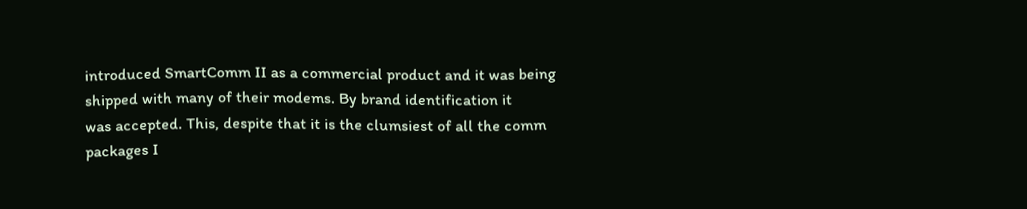introduced SmartComm II as a commercial product and it was being
shipped with many of their modems. By brand identification it
was accepted. This, despite that it is the clumsiest of all the comm
packages I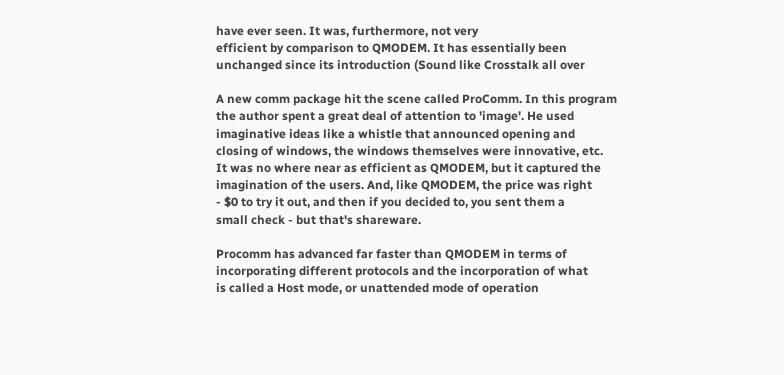have ever seen. It was, furthermore, not very
efficient by comparison to QMODEM. It has essentially been
unchanged since its introduction (Sound like Crosstalk all over

A new comm package hit the scene called ProComm. In this program
the author spent a great deal of attention to 'image'. He used
imaginative ideas like a whistle that announced opening and
closing of windows, the windows themselves were innovative, etc.
It was no where near as efficient as QMODEM, but it captured the
imagination of the users. And, like QMODEM, the price was right
- $0 to try it out, and then if you decided to, you sent them a
small check - but that's shareware.

Procomm has advanced far faster than QMODEM in terms of
incorporating different protocols and the incorporation of what
is called a Host mode, or unattended mode of operation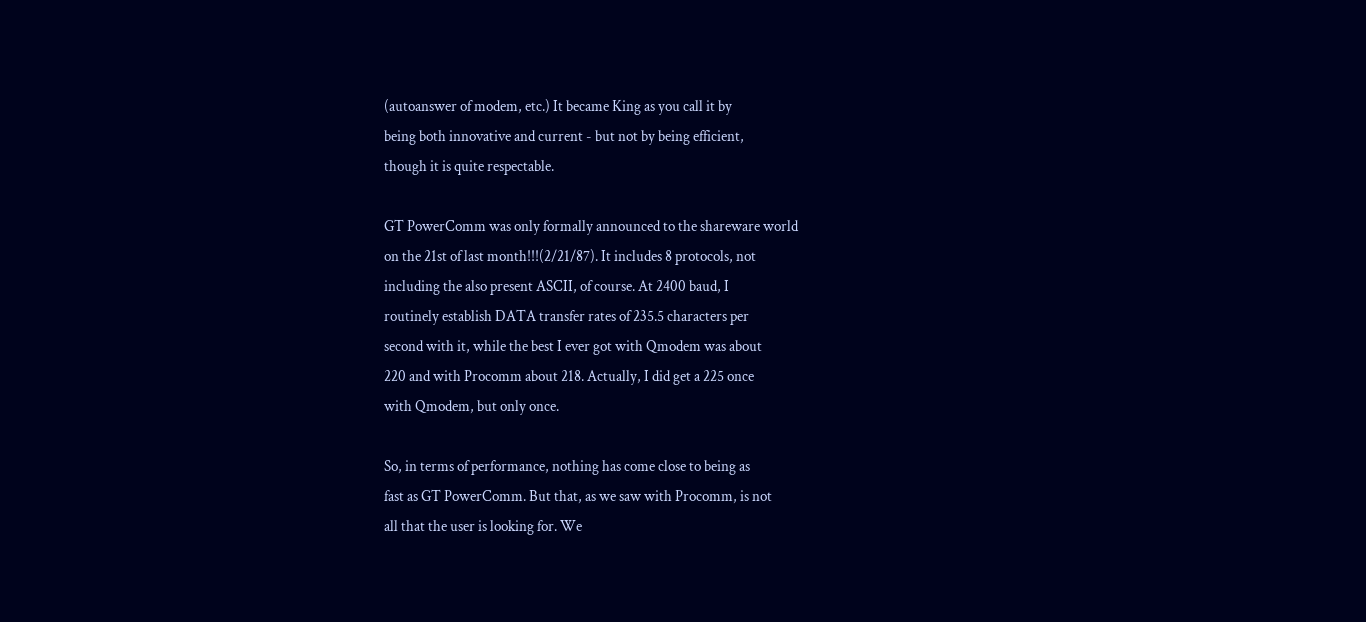(autoanswer of modem, etc.) It became King as you call it by
being both innovative and current - but not by being efficient,
though it is quite respectable.

GT PowerComm was only formally announced to the shareware world
on the 21st of last month!!!(2/21/87). It includes 8 protocols, not
including the also present ASCII, of course. At 2400 baud, I
routinely establish DATA transfer rates of 235.5 characters per
second with it, while the best I ever got with Qmodem was about
220 and with Procomm about 218. Actually, I did get a 225 once
with Qmodem, but only once.

So, in terms of performance, nothing has come close to being as
fast as GT PowerComm. But that, as we saw with Procomm, is not
all that the user is looking for. We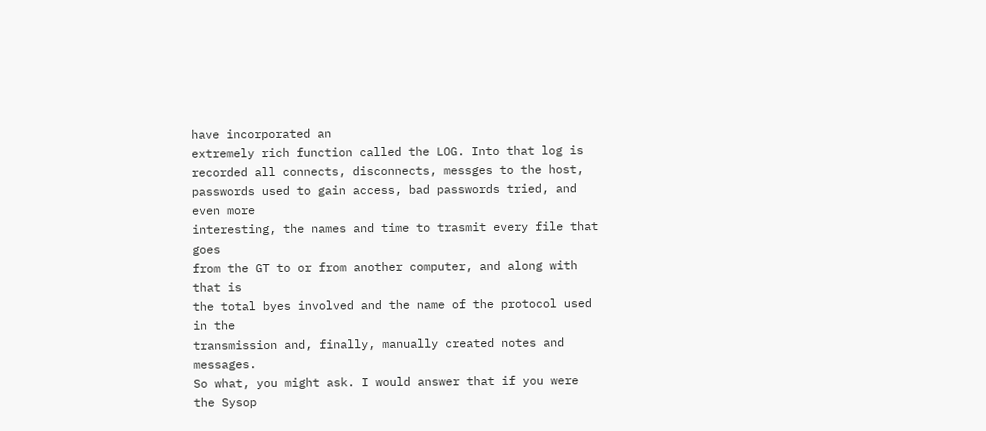have incorporated an
extremely rich function called the LOG. Into that log is
recorded all connects, disconnects, messges to the host,
passwords used to gain access, bad passwords tried, and even more
interesting, the names and time to trasmit every file that goes
from the GT to or from another computer, and along with that is
the total byes involved and the name of the protocol used in the
transmission and, finally, manually created notes and messages.
So what, you might ask. I would answer that if you were the Sysop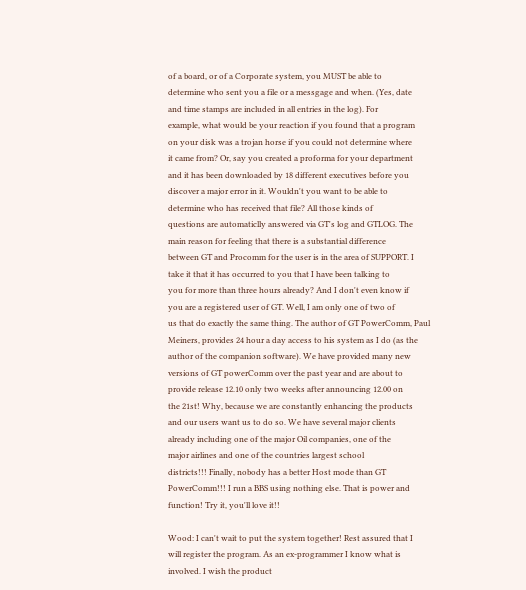of a board, or of a Corporate system, you MUST be able to
determine who sent you a file or a messgage and when. (Yes, date
and time stamps are included in all entries in the log). For
example, what would be your reaction if you found that a program
on your disk was a trojan horse if you could not determine where
it came from? Or, say you created a proforma for your department
and it has been downloaded by 18 different executives before you
discover a major error in it. Wouldn't you want to be able to
determine who has received that file? All those kinds of
questions are automaticlly answered via GT's log and GTLOG. The
main reason for feeling that there is a substantial difference
between GT and Procomm for the user is in the area of SUPPORT. I
take it that it has occurred to you that I have been talking to
you for more than three hours already? And I don't even know if
you are a registered user of GT. Well, I am only one of two of
us that do exactly the same thing. The author of GT PowerComm, Paul
Meiners, provides 24 hour a day access to his system as I do (as the
author of the companion software). We have provided many new
versions of GT powerComm over the past year and are about to
provide release 12.10 only two weeks after announcing 12.00 on
the 21st! Why, because we are constantly enhancing the products
and our users want us to do so. We have several major clients
already including one of the major Oil companies, one of the
major airlines and one of the countries largest school
districts!!! Finally, nobody has a better Host mode than GT
PowerComm!!! I run a BBS using nothing else. That is power and
function! Try it, you'll love it!!

Wood: I can't wait to put the system together! Rest assured that I
will register the program. As an ex-programmer I know what is
involved. I wish the product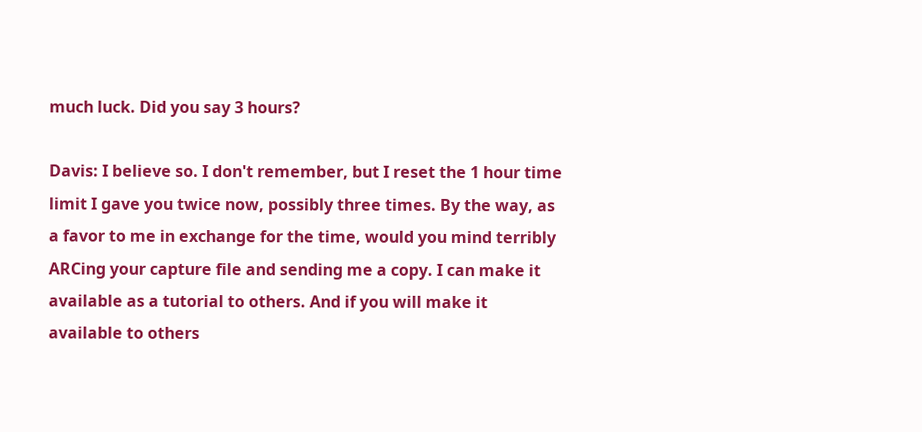much luck. Did you say 3 hours?

Davis: I believe so. I don't remember, but I reset the 1 hour time
limit I gave you twice now, possibly three times. By the way, as
a favor to me in exchange for the time, would you mind terribly
ARCing your capture file and sending me a copy. I can make it
available as a tutorial to others. And if you will make it
available to others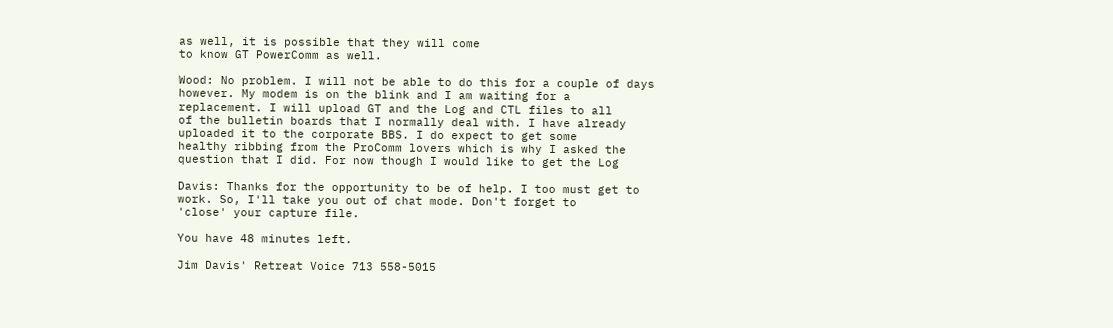as well, it is possible that they will come
to know GT PowerComm as well.

Wood: No problem. I will not be able to do this for a couple of days
however. My modem is on the blink and I am waiting for a
replacement. I will upload GT and the Log and CTL files to all
of the bulletin boards that I normally deal with. I have already
uploaded it to the corporate BBS. I do expect to get some
healthy ribbing from the ProComm lovers which is why I asked the
question that I did. For now though I would like to get the Log

Davis: Thanks for the opportunity to be of help. I too must get to
work. So, I'll take you out of chat mode. Don't forget to
'close' your capture file.

You have 48 minutes left.

Jim Davis' Retreat Voice 713 558-5015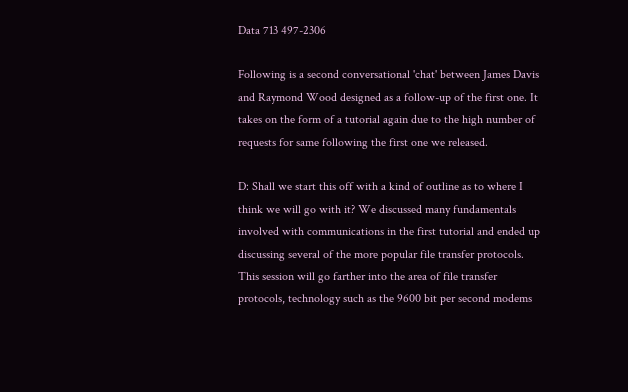Data 713 497-2306

Following is a second conversational 'chat' between James Davis
and Raymond Wood designed as a follow-up of the first one. It
takes on the form of a tutorial again due to the high number of
requests for same following the first one we released.

D: Shall we start this off with a kind of outline as to where I
think we will go with it? We discussed many fundamentals
involved with communications in the first tutorial and ended up
discussing several of the more popular file transfer protocols.
This session will go farther into the area of file transfer
protocols, technology such as the 9600 bit per second modems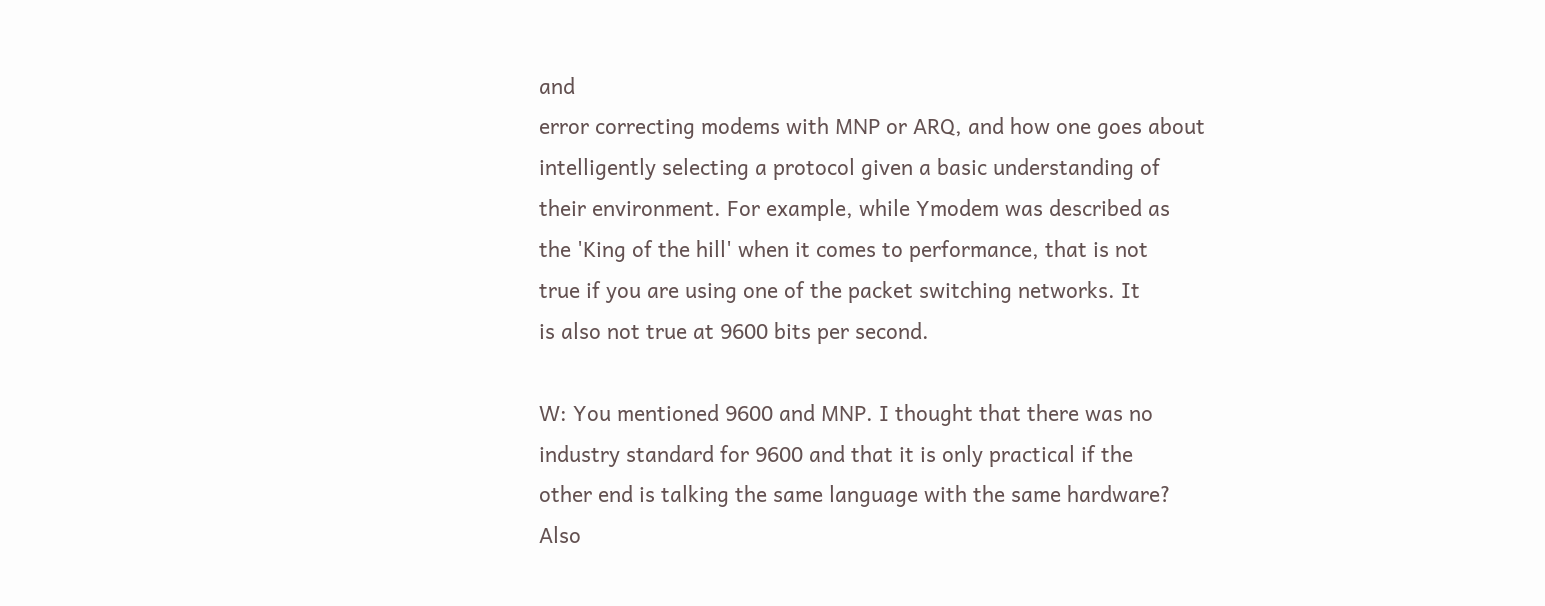and
error correcting modems with MNP or ARQ, and how one goes about
intelligently selecting a protocol given a basic understanding of
their environment. For example, while Ymodem was described as
the 'King of the hill' when it comes to performance, that is not
true if you are using one of the packet switching networks. It
is also not true at 9600 bits per second.

W: You mentioned 9600 and MNP. I thought that there was no
industry standard for 9600 and that it is only practical if the
other end is talking the same language with the same hardware?
Also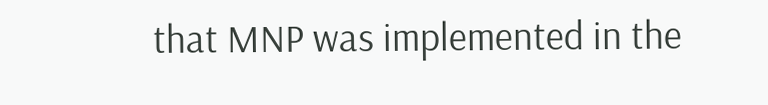that MNP was implemented in the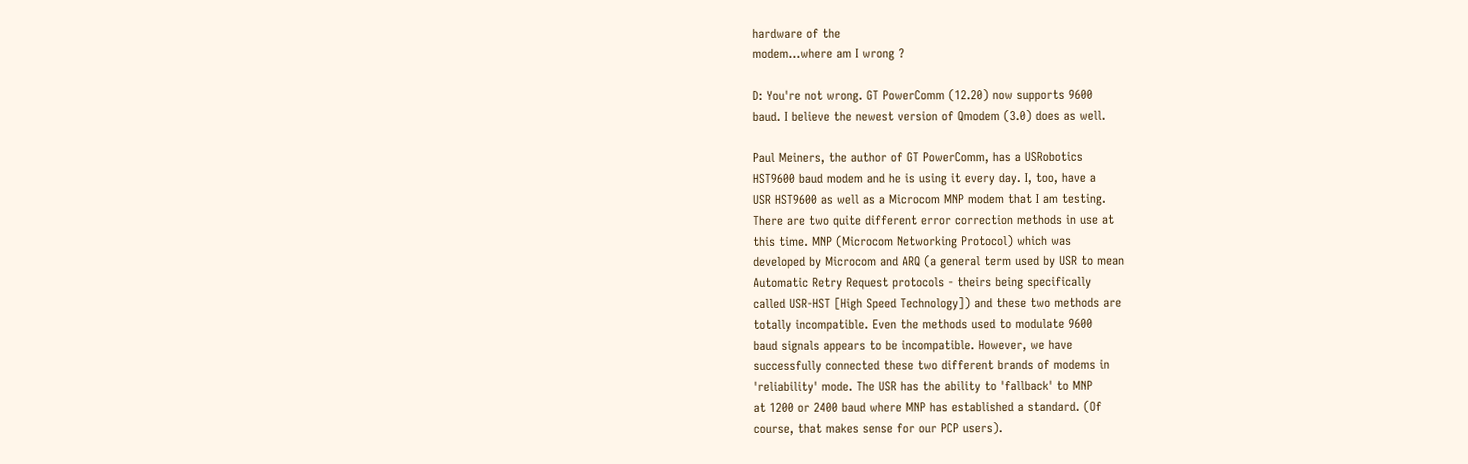hardware of the
modem...where am I wrong ?

D: You're not wrong. GT PowerComm (12.20) now supports 9600
baud. I believe the newest version of Qmodem (3.0) does as well.

Paul Meiners, the author of GT PowerComm, has a USRobotics
HST9600 baud modem and he is using it every day. I, too, have a
USR HST9600 as well as a Microcom MNP modem that I am testing.
There are two quite different error correction methods in use at
this time. MNP (Microcom Networking Protocol) which was
developed by Microcom and ARQ (a general term used by USR to mean
Automatic Retry Request protocols - theirs being specifically
called USR-HST [High Speed Technology]) and these two methods are
totally incompatible. Even the methods used to modulate 9600
baud signals appears to be incompatible. However, we have
successfully connected these two different brands of modems in
'reliability' mode. The USR has the ability to 'fallback' to MNP
at 1200 or 2400 baud where MNP has established a standard. (Of
course, that makes sense for our PCP users).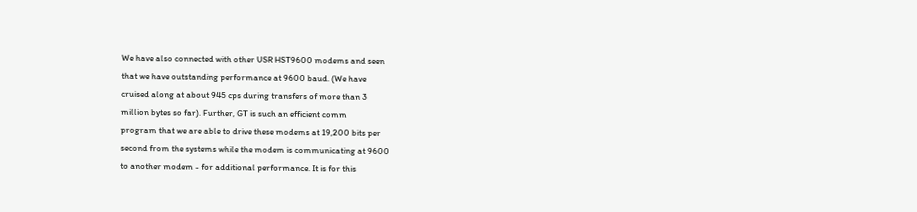We have also connected with other USR HST9600 modems and seen
that we have outstanding performance at 9600 baud. (We have
cruised along at about 945 cps during transfers of more than 3
million bytes so far). Further, GT is such an efficient comm
program that we are able to drive these modems at 19,200 bits per
second from the systems while the modem is communicating at 9600
to another modem - for additional performance. It is for this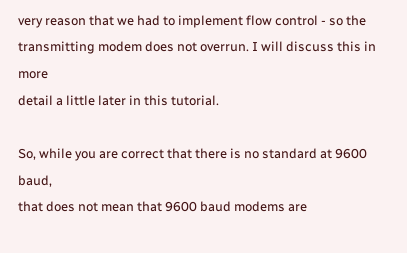very reason that we had to implement flow control - so the
transmitting modem does not overrun. I will discuss this in more
detail a little later in this tutorial.

So, while you are correct that there is no standard at 9600 baud,
that does not mean that 9600 baud modems are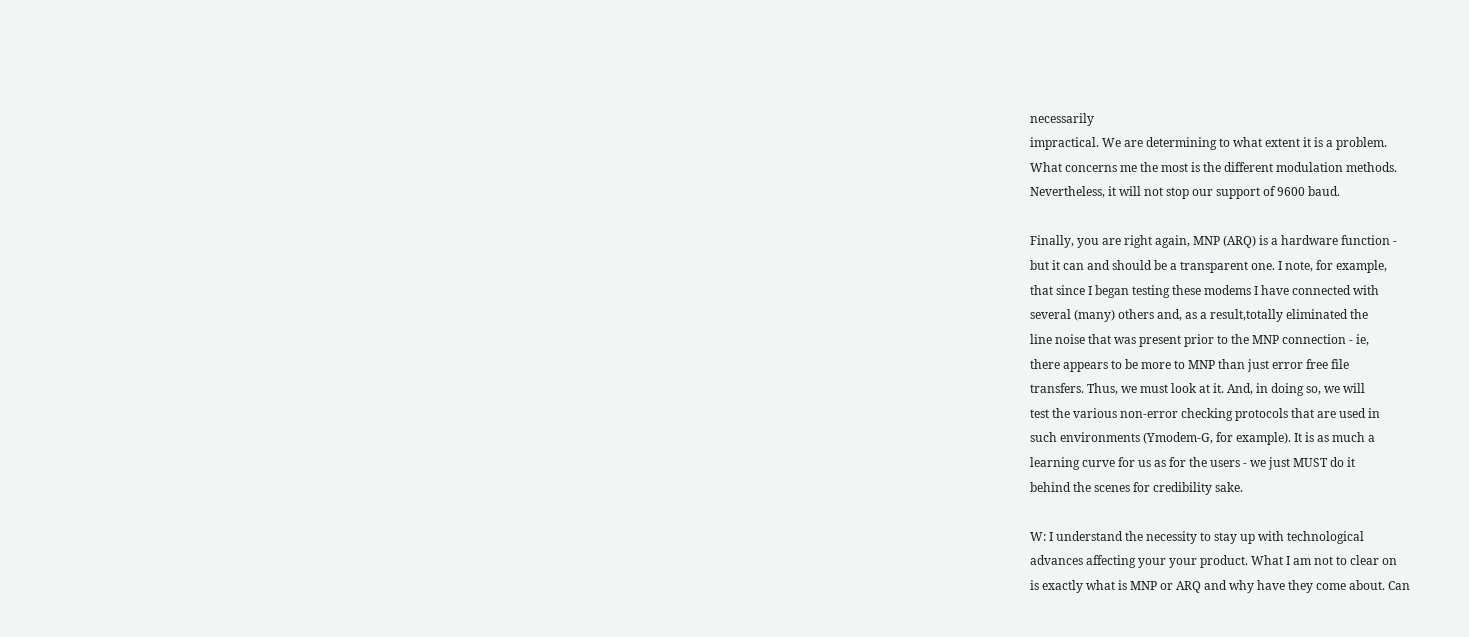necessarily
impractical. We are determining to what extent it is a problem.
What concerns me the most is the different modulation methods.
Nevertheless, it will not stop our support of 9600 baud.

Finally, you are right again, MNP (ARQ) is a hardware function -
but it can and should be a transparent one. I note, for example,
that since I began testing these modems I have connected with
several (many) others and, as a result,totally eliminated the
line noise that was present prior to the MNP connection - ie,
there appears to be more to MNP than just error free file
transfers. Thus, we must look at it. And, in doing so, we will
test the various non-error checking protocols that are used in
such environments (Ymodem-G, for example). It is as much a
learning curve for us as for the users - we just MUST do it
behind the scenes for credibility sake.

W: I understand the necessity to stay up with technological
advances affecting your your product. What I am not to clear on
is exactly what is MNP or ARQ and why have they come about. Can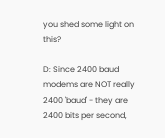you shed some light on this?

D: Since 2400 baud modems are NOT really 2400 'baud' - they are
2400 bits per second,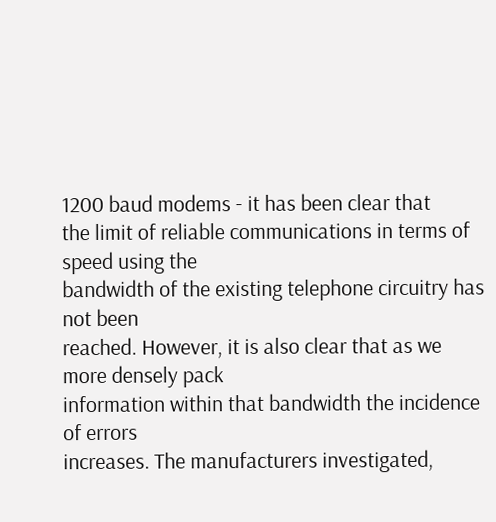1200 baud modems - it has been clear that
the limit of reliable communications in terms of speed using the
bandwidth of the existing telephone circuitry has not been
reached. However, it is also clear that as we more densely pack
information within that bandwidth the incidence of errors
increases. The manufacturers investigated,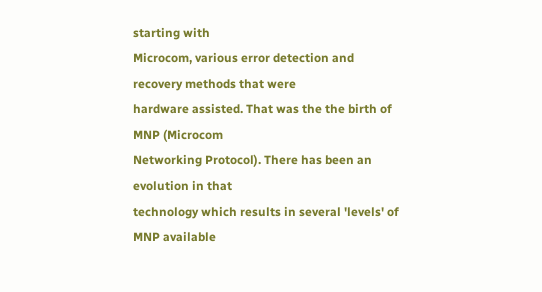starting with
Microcom, various error detection and recovery methods that were
hardware assisted. That was the the birth of MNP (Microcom
Networking Protocol). There has been an evolution in that
technology which results in several 'levels' of MNP available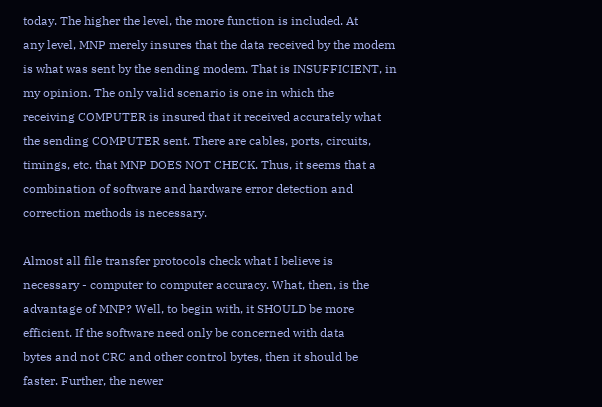today. The higher the level, the more function is included. At
any level, MNP merely insures that the data received by the modem
is what was sent by the sending modem. That is INSUFFICIENT, in
my opinion. The only valid scenario is one in which the
receiving COMPUTER is insured that it received accurately what
the sending COMPUTER sent. There are cables, ports, circuits,
timings, etc. that MNP DOES NOT CHECK. Thus, it seems that a
combination of software and hardware error detection and
correction methods is necessary.

Almost all file transfer protocols check what I believe is
necessary - computer to computer accuracy. What, then, is the
advantage of MNP? Well, to begin with, it SHOULD be more
efficient. If the software need only be concerned with data
bytes and not CRC and other control bytes, then it should be
faster. Further, the newer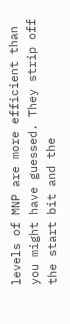levels of MNP are more efficient than
you might have guessed. They strip off the start bit and the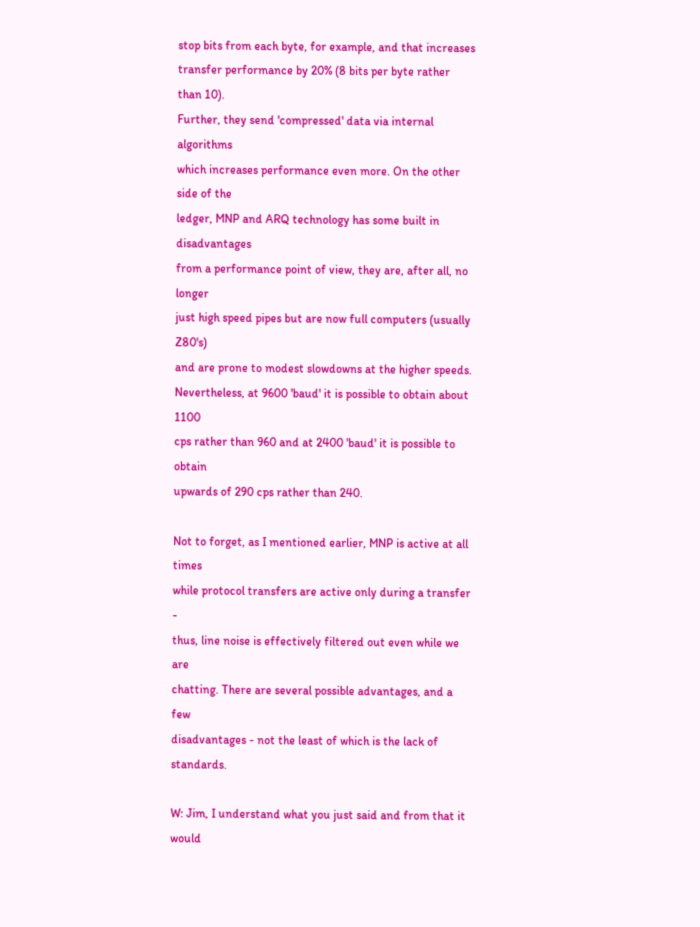stop bits from each byte, for example, and that increases
transfer performance by 20% (8 bits per byte rather than 10).
Further, they send 'compressed' data via internal algorithms
which increases performance even more. On the other side of the
ledger, MNP and ARQ technology has some built in disadvantages
from a performance point of view, they are, after all, no longer
just high speed pipes but are now full computers (usually Z80's)
and are prone to modest slowdowns at the higher speeds.
Nevertheless, at 9600 'baud' it is possible to obtain about 1100
cps rather than 960 and at 2400 'baud' it is possible to obtain
upwards of 290 cps rather than 240.

Not to forget, as I mentioned earlier, MNP is active at all times
while protocol transfers are active only during a transfer -
thus, line noise is effectively filtered out even while we are
chatting. There are several possible advantages, and a few
disadvantages - not the least of which is the lack of standards.

W: Jim, I understand what you just said and from that it would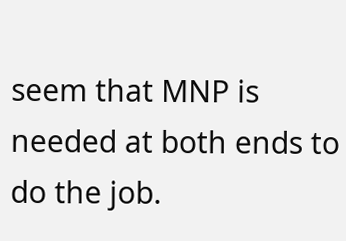seem that MNP is needed at both ends to do the job.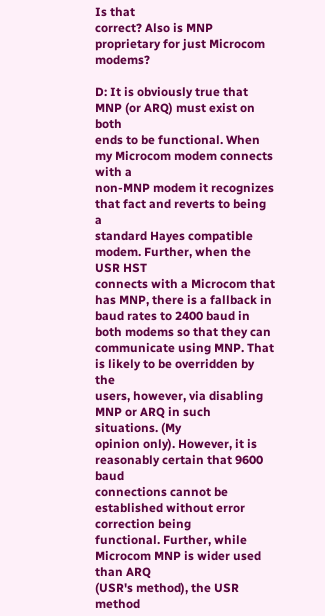Is that
correct? Also is MNP proprietary for just Microcom modems?

D: It is obviously true that MNP (or ARQ) must exist on both
ends to be functional. When my Microcom modem connects with a
non-MNP modem it recognizes that fact and reverts to being a
standard Hayes compatible modem. Further, when the USR HST
connects with a Microcom that has MNP, there is a fallback in
baud rates to 2400 baud in both modems so that they can
communicate using MNP. That is likely to be overridden by the
users, however, via disabling MNP or ARQ in such situations. (My
opinion only). However, it is reasonably certain that 9600 baud
connections cannot be established without error correction being
functional. Further, while Microcom MNP is wider used than ARQ
(USR's method), the USR method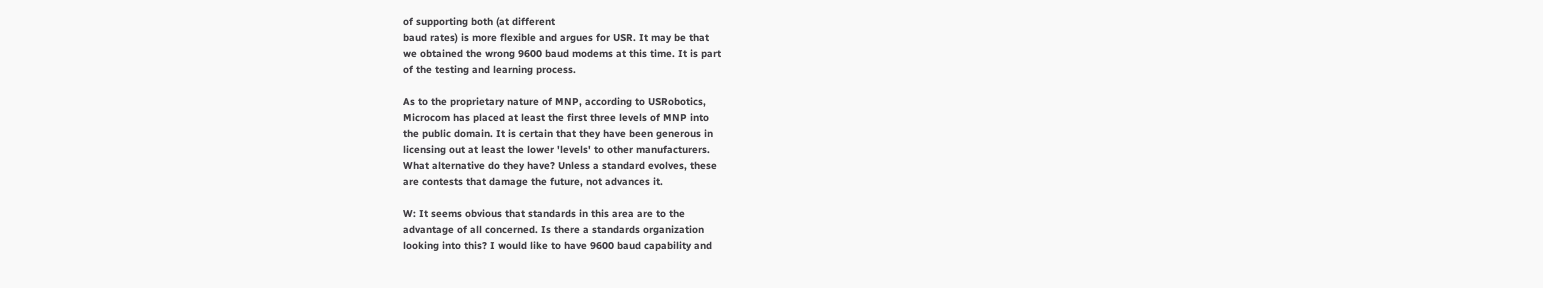of supporting both (at different
baud rates) is more flexible and argues for USR. It may be that
we obtained the wrong 9600 baud modems at this time. It is part
of the testing and learning process.

As to the proprietary nature of MNP, according to USRobotics,
Microcom has placed at least the first three levels of MNP into
the public domain. It is certain that they have been generous in
licensing out at least the lower 'levels' to other manufacturers.
What alternative do they have? Unless a standard evolves, these
are contests that damage the future, not advances it.

W: It seems obvious that standards in this area are to the
advantage of all concerned. Is there a standards organization
looking into this? I would like to have 9600 baud capability and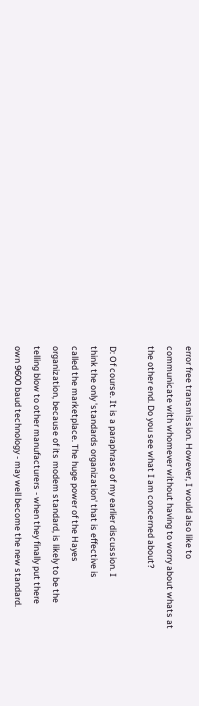error free transmission. However, I would also like to
communicate with whomever without having to worry about whats at
the other end. Do you see what I am concerned about?

D: Of course. It is a paraphrase of my earlier discussion. I
think the only 'standards organization' that is effective is
called the marketplace. The huge power of the Hayes
organization, because of its modem standard, is likely to be the
telling blow to other manufacturers - when they finally put there
own 9600 baud technology - may well become the new standard.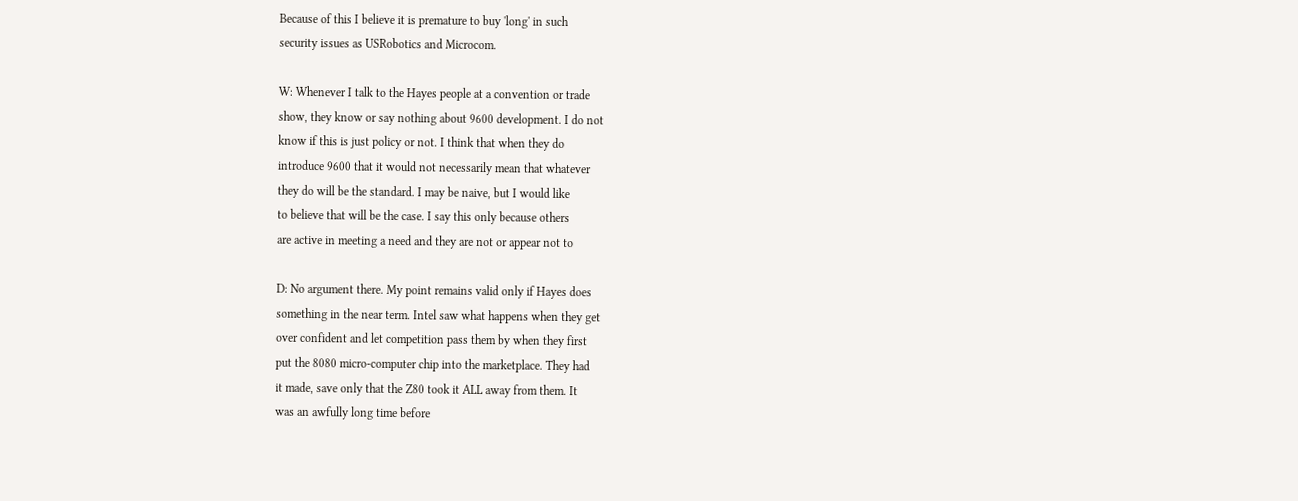Because of this I believe it is premature to buy 'long' in such
security issues as USRobotics and Microcom.

W: Whenever I talk to the Hayes people at a convention or trade
show, they know or say nothing about 9600 development. I do not
know if this is just policy or not. I think that when they do
introduce 9600 that it would not necessarily mean that whatever
they do will be the standard. I may be naive, but I would like
to believe that will be the case. I say this only because others
are active in meeting a need and they are not or appear not to

D: No argument there. My point remains valid only if Hayes does
something in the near term. Intel saw what happens when they get
over confident and let competition pass them by when they first
put the 8080 micro-computer chip into the marketplace. They had
it made, save only that the Z80 took it ALL away from them. It
was an awfully long time before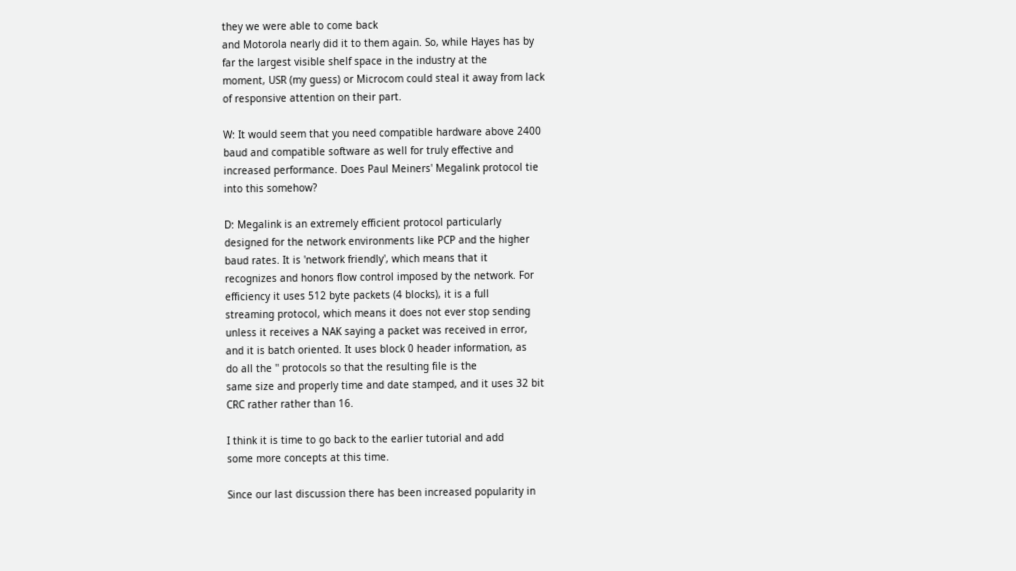they we were able to come back
and Motorola nearly did it to them again. So, while Hayes has by
far the largest visible shelf space in the industry at the
moment, USR (my guess) or Microcom could steal it away from lack
of responsive attention on their part.

W: It would seem that you need compatible hardware above 2400
baud and compatible software as well for truly effective and
increased performance. Does Paul Meiners' Megalink protocol tie
into this somehow?

D: Megalink is an extremely efficient protocol particularly
designed for the network environments like PCP and the higher
baud rates. It is 'network friendly', which means that it
recognizes and honors flow control imposed by the network. For
efficiency it uses 512 byte packets (4 blocks), it is a full
streaming protocol, which means it does not ever stop sending
unless it receives a NAK saying a packet was received in error,
and it is batch oriented. It uses block 0 header information, as
do all the '' protocols so that the resulting file is the
same size and properly time and date stamped, and it uses 32 bit
CRC rather rather than 16.

I think it is time to go back to the earlier tutorial and add
some more concepts at this time.

Since our last discussion there has been increased popularity in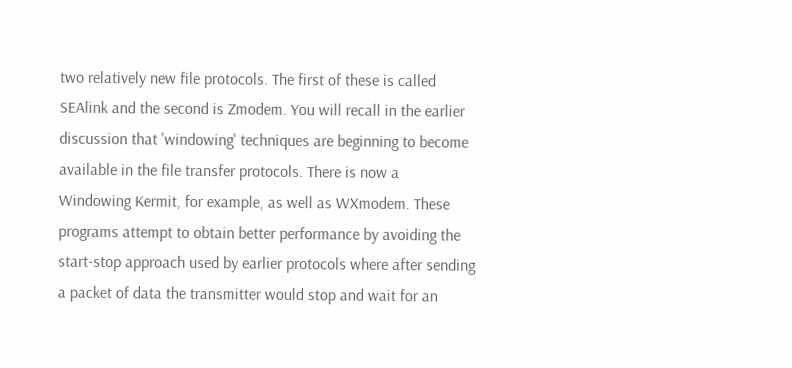two relatively new file protocols. The first of these is called
SEAlink and the second is Zmodem. You will recall in the earlier
discussion that 'windowing' techniques are beginning to become
available in the file transfer protocols. There is now a
Windowing Kermit, for example, as well as WXmodem. These
programs attempt to obtain better performance by avoiding the
start-stop approach used by earlier protocols where after sending
a packet of data the transmitter would stop and wait for an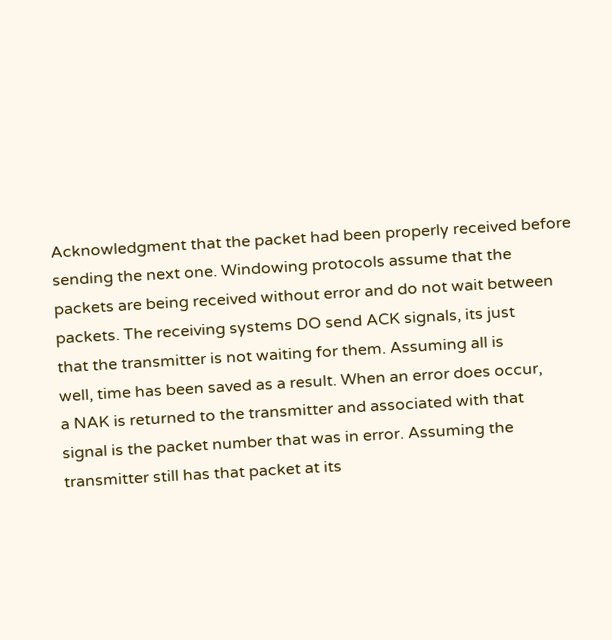Acknowledgment that the packet had been properly received before
sending the next one. Windowing protocols assume that the
packets are being received without error and do not wait between
packets. The receiving systems DO send ACK signals, its just
that the transmitter is not waiting for them. Assuming all is
well, time has been saved as a result. When an error does occur,
a NAK is returned to the transmitter and associated with that
signal is the packet number that was in error. Assuming the
transmitter still has that packet at its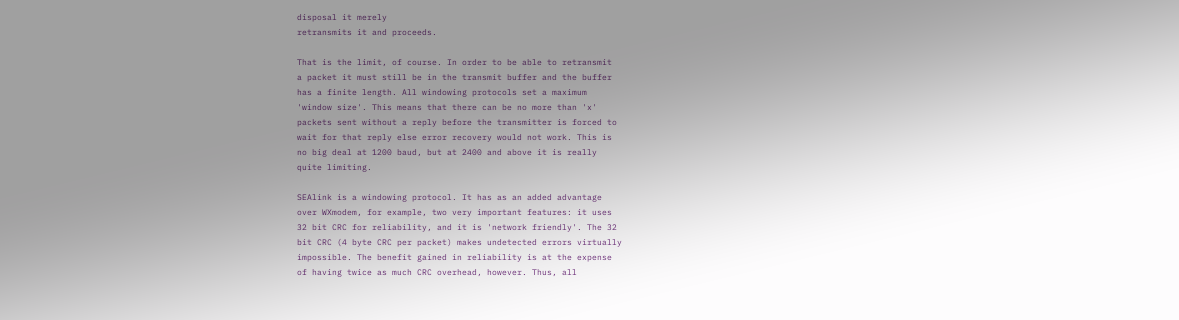disposal it merely
retransmits it and proceeds.

That is the limit, of course. In order to be able to retransmit
a packet it must still be in the transmit buffer and the buffer
has a finite length. All windowing protocols set a maximum
'window size'. This means that there can be no more than 'x'
packets sent without a reply before the transmitter is forced to
wait for that reply else error recovery would not work. This is
no big deal at 1200 baud, but at 2400 and above it is really
quite limiting.

SEAlink is a windowing protocol. It has as an added advantage
over WXmodem, for example, two very important features: it uses
32 bit CRC for reliability, and it is 'network friendly'. The 32
bit CRC (4 byte CRC per packet) makes undetected errors virtually
impossible. The benefit gained in reliability is at the expense
of having twice as much CRC overhead, however. Thus, all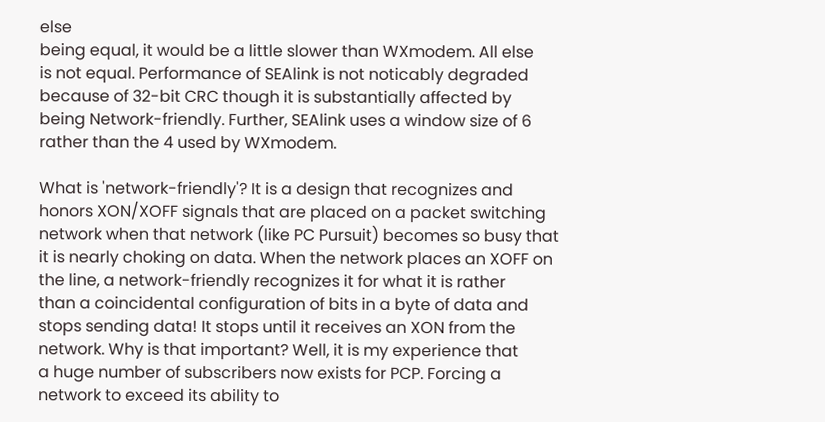else
being equal, it would be a little slower than WXmodem. All else
is not equal. Performance of SEAlink is not noticably degraded
because of 32-bit CRC though it is substantially affected by
being Network-friendly. Further, SEAlink uses a window size of 6
rather than the 4 used by WXmodem.

What is 'network-friendly'? It is a design that recognizes and
honors XON/XOFF signals that are placed on a packet switching
network when that network (like PC Pursuit) becomes so busy that
it is nearly choking on data. When the network places an XOFF on
the line, a network-friendly recognizes it for what it is rather
than a coincidental configuration of bits in a byte of data and
stops sending data! It stops until it receives an XON from the
network. Why is that important? Well, it is my experience that
a huge number of subscribers now exists for PCP. Forcing a
network to exceed its ability to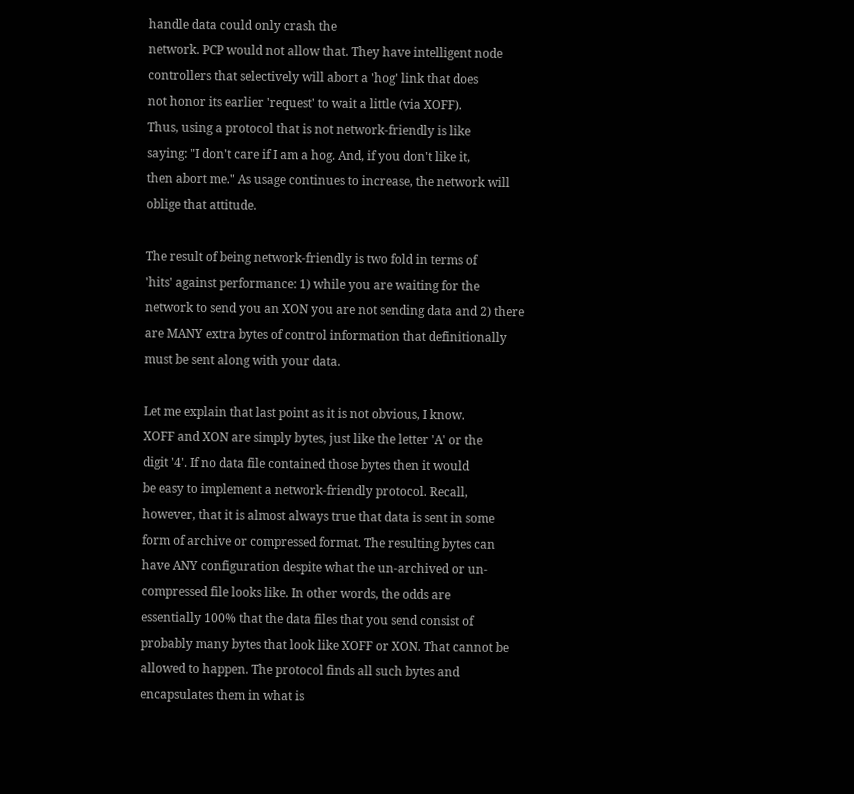handle data could only crash the
network. PCP would not allow that. They have intelligent node
controllers that selectively will abort a 'hog' link that does
not honor its earlier 'request' to wait a little (via XOFF).
Thus, using a protocol that is not network-friendly is like
saying: "I don't care if I am a hog. And, if you don't like it,
then abort me." As usage continues to increase, the network will
oblige that attitude.

The result of being network-friendly is two fold in terms of
'hits' against performance: 1) while you are waiting for the
network to send you an XON you are not sending data and 2) there
are MANY extra bytes of control information that definitionally
must be sent along with your data.

Let me explain that last point as it is not obvious, I know.
XOFF and XON are simply bytes, just like the letter 'A' or the
digit '4'. If no data file contained those bytes then it would
be easy to implement a network-friendly protocol. Recall,
however, that it is almost always true that data is sent in some
form of archive or compressed format. The resulting bytes can
have ANY configuration despite what the un-archived or un-
compressed file looks like. In other words, the odds are
essentially 100% that the data files that you send consist of
probably many bytes that look like XOFF or XON. That cannot be
allowed to happen. The protocol finds all such bytes and
encapsulates them in what is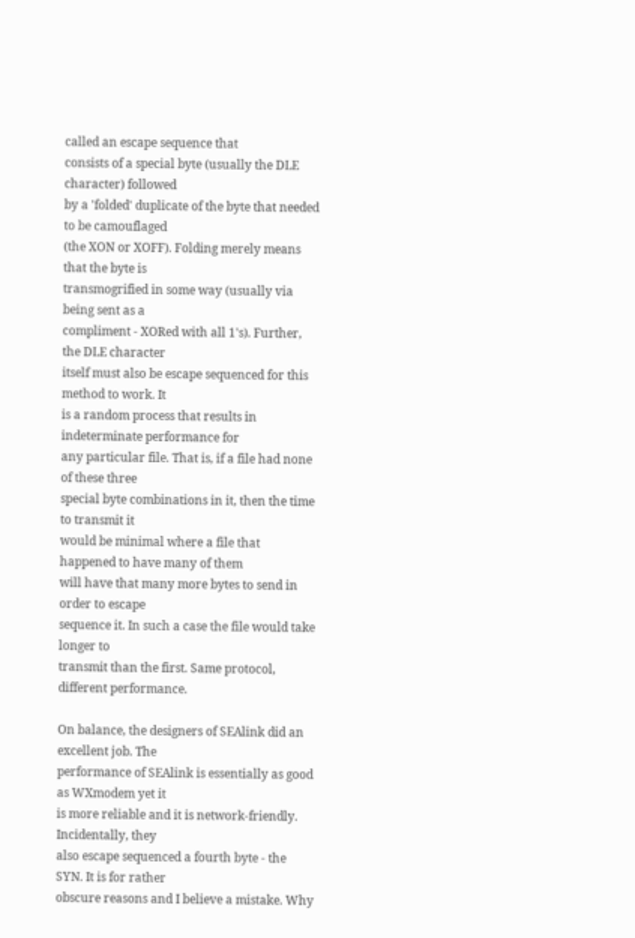called an escape sequence that
consists of a special byte (usually the DLE character) followed
by a 'folded' duplicate of the byte that needed to be camouflaged
(the XON or XOFF). Folding merely means that the byte is
transmogrified in some way (usually via being sent as a
compliment - XORed with all 1's). Further, the DLE character
itself must also be escape sequenced for this method to work. It
is a random process that results in indeterminate performance for
any particular file. That is, if a file had none of these three
special byte combinations in it, then the time to transmit it
would be minimal where a file that happened to have many of them
will have that many more bytes to send in order to escape
sequence it. In such a case the file would take longer to
transmit than the first. Same protocol, different performance.

On balance, the designers of SEAlink did an excellent job. The
performance of SEAlink is essentially as good as WXmodem yet it
is more reliable and it is network-friendly. Incidentally, they
also escape sequenced a fourth byte - the SYN. It is for rather
obscure reasons and I believe a mistake. Why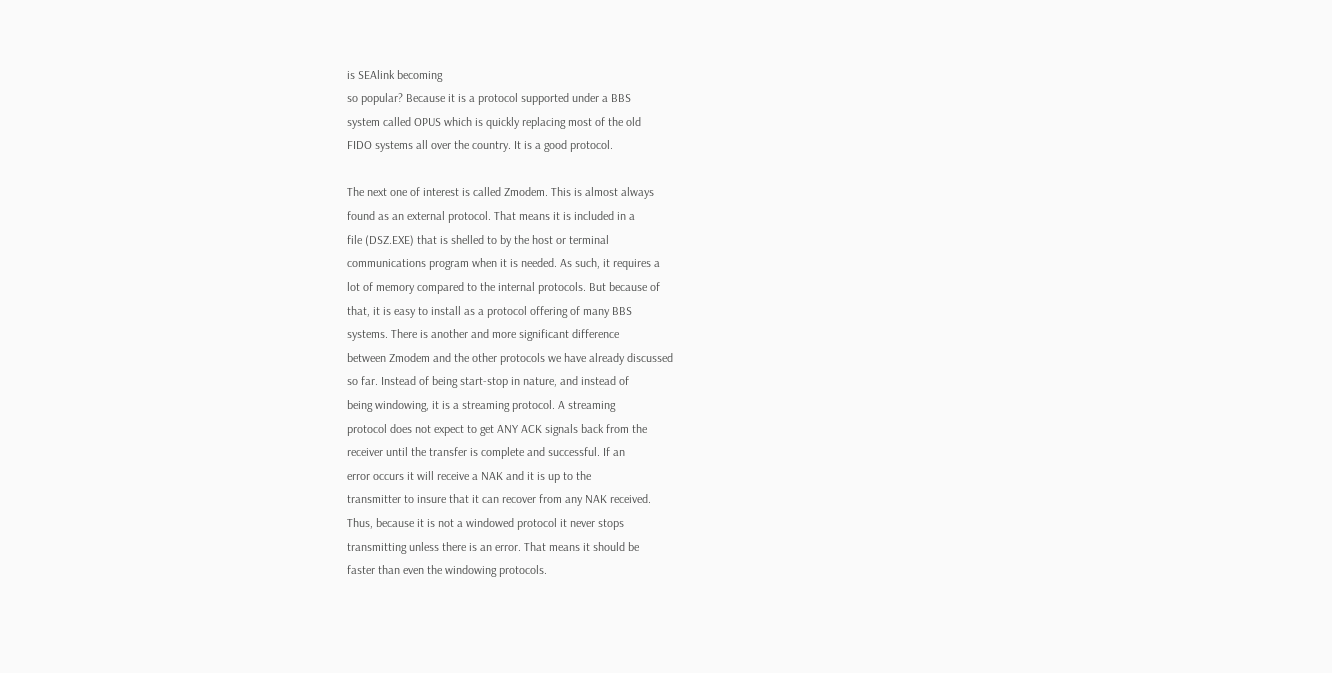is SEAlink becoming
so popular? Because it is a protocol supported under a BBS
system called OPUS which is quickly replacing most of the old
FIDO systems all over the country. It is a good protocol.

The next one of interest is called Zmodem. This is almost always
found as an external protocol. That means it is included in a
file (DSZ.EXE) that is shelled to by the host or terminal
communications program when it is needed. As such, it requires a
lot of memory compared to the internal protocols. But because of
that, it is easy to install as a protocol offering of many BBS
systems. There is another and more significant difference
between Zmodem and the other protocols we have already discussed
so far. Instead of being start-stop in nature, and instead of
being windowing, it is a streaming protocol. A streaming
protocol does not expect to get ANY ACK signals back from the
receiver until the transfer is complete and successful. If an
error occurs it will receive a NAK and it is up to the
transmitter to insure that it can recover from any NAK received.
Thus, because it is not a windowed protocol it never stops
transmitting unless there is an error. That means it should be
faster than even the windowing protocols.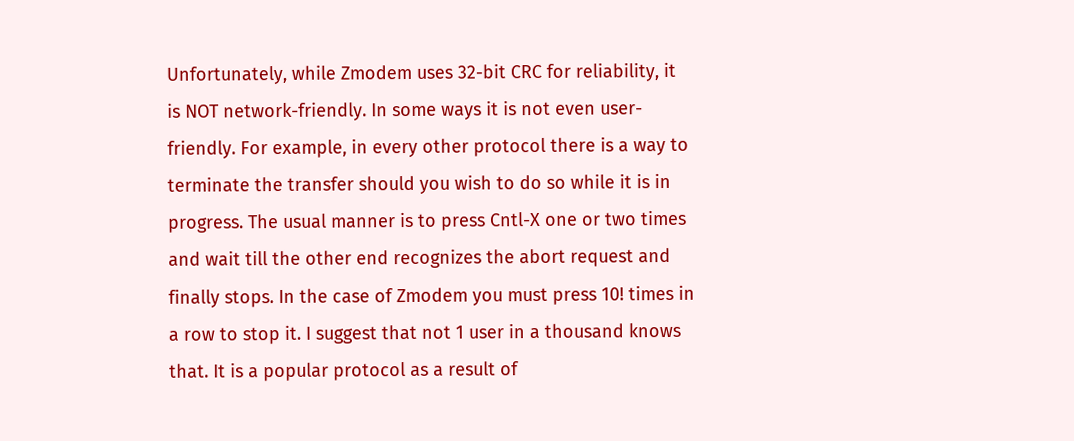Unfortunately, while Zmodem uses 32-bit CRC for reliability, it
is NOT network-friendly. In some ways it is not even user-
friendly. For example, in every other protocol there is a way to
terminate the transfer should you wish to do so while it is in
progress. The usual manner is to press Cntl-X one or two times
and wait till the other end recognizes the abort request and
finally stops. In the case of Zmodem you must press 10! times in
a row to stop it. I suggest that not 1 user in a thousand knows
that. It is a popular protocol as a result of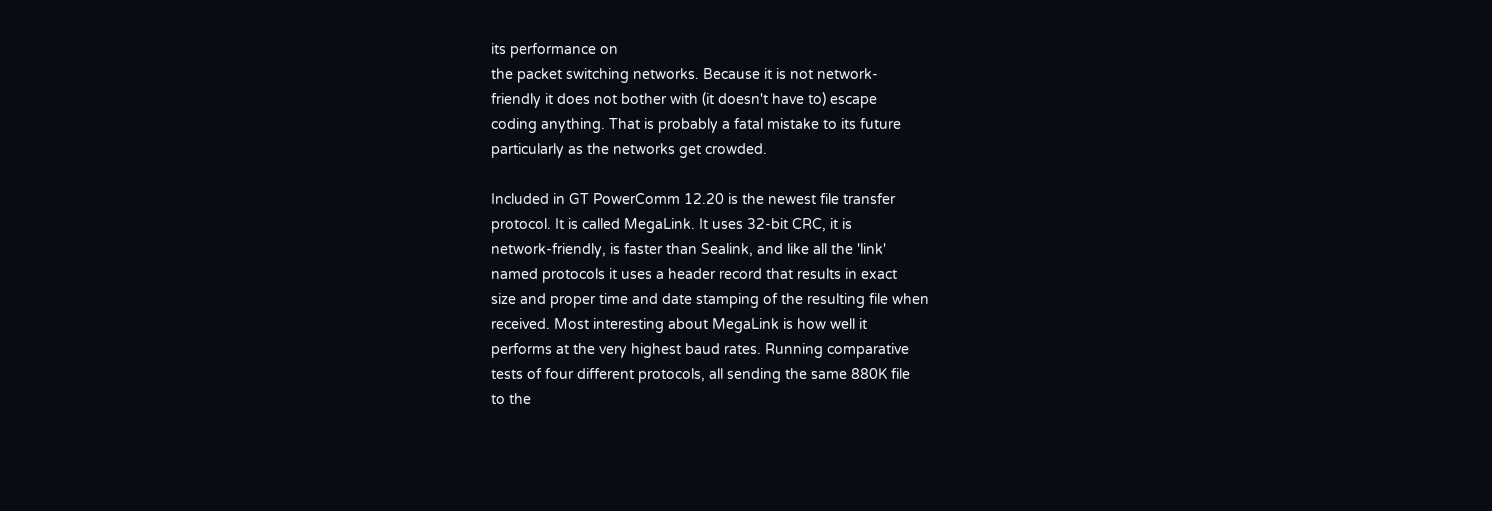its performance on
the packet switching networks. Because it is not network-
friendly it does not bother with (it doesn't have to) escape
coding anything. That is probably a fatal mistake to its future
particularly as the networks get crowded.

Included in GT PowerComm 12.20 is the newest file transfer
protocol. It is called MegaLink. It uses 32-bit CRC, it is
network-friendly, is faster than Sealink, and like all the 'link'
named protocols it uses a header record that results in exact
size and proper time and date stamping of the resulting file when
received. Most interesting about MegaLink is how well it
performs at the very highest baud rates. Running comparative
tests of four different protocols, all sending the same 880K file
to the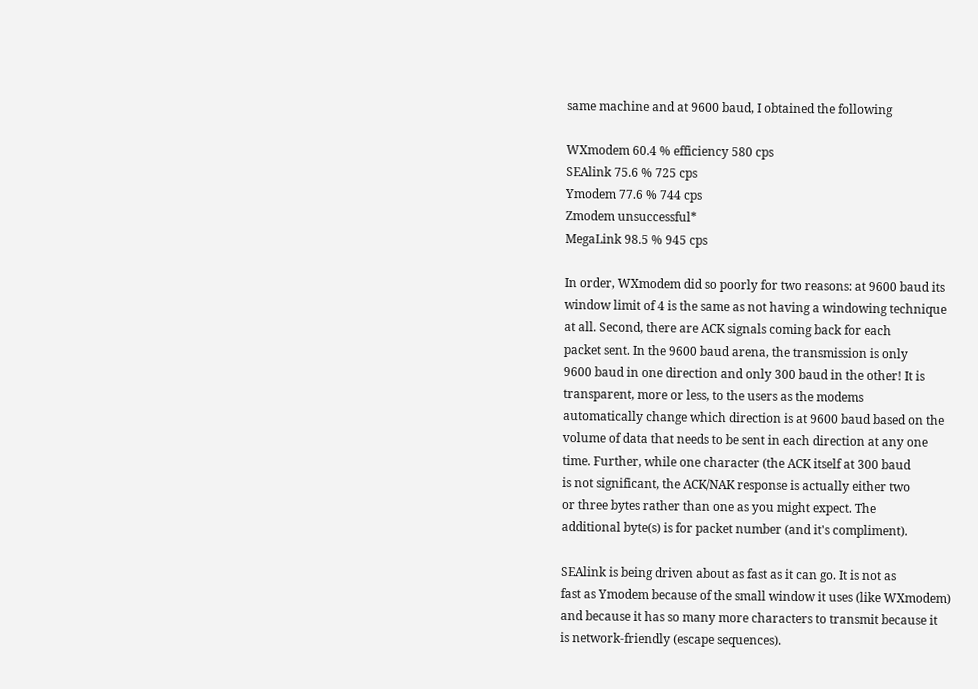same machine and at 9600 baud, I obtained the following

WXmodem 60.4 % efficiency 580 cps
SEAlink 75.6 % 725 cps
Ymodem 77.6 % 744 cps
Zmodem unsuccessful*
MegaLink 98.5 % 945 cps

In order, WXmodem did so poorly for two reasons: at 9600 baud its
window limit of 4 is the same as not having a windowing technique
at all. Second, there are ACK signals coming back for each
packet sent. In the 9600 baud arena, the transmission is only
9600 baud in one direction and only 300 baud in the other! It is
transparent, more or less, to the users as the modems
automatically change which direction is at 9600 baud based on the
volume of data that needs to be sent in each direction at any one
time. Further, while one character (the ACK itself at 300 baud
is not significant, the ACK/NAK response is actually either two
or three bytes rather than one as you might expect. The
additional byte(s) is for packet number (and it's compliment).

SEAlink is being driven about as fast as it can go. It is not as
fast as Ymodem because of the small window it uses (like WXmodem)
and because it has so many more characters to transmit because it
is network-friendly (escape sequences).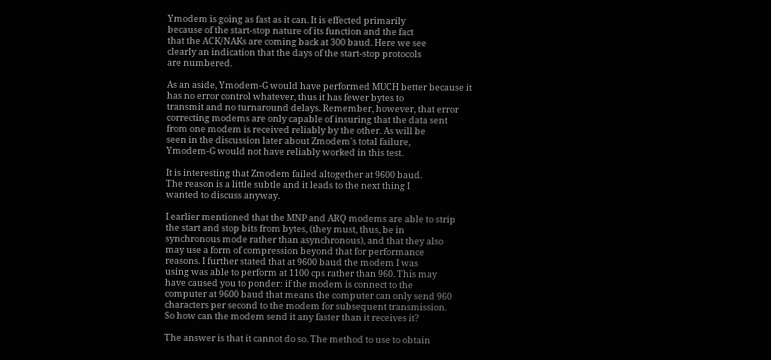Ymodem is going as fast as it can. It is effected primarily
because of the start-stop nature of its function and the fact
that the ACK/NAKs are coming back at 300 baud. Here we see
clearly an indication that the days of the start-stop protocols
are numbered.

As an aside, Ymodem-G would have performed MUCH better because it
has no error control whatever, thus it has fewer bytes to
transmit and no turnaround delays. Remember, however, that error
correcting modems are only capable of insuring that the data sent
from one modem is received reliably by the other. As will be
seen in the discussion later about Zmodem's total failure,
Ymodem-G would not have reliably worked in this test.

It is interesting that Zmodem failed altogether at 9600 baud.
The reason is a little subtle and it leads to the next thing I
wanted to discuss anyway.

I earlier mentioned that the MNP and ARQ modems are able to strip
the start and stop bits from bytes, (they must, thus, be in
synchronous mode rather than asynchronous), and that they also
may use a form of compression beyond that for performance
reasons. I further stated that at 9600 baud the modem I was
using was able to perform at 1100 cps rather than 960. This may
have caused you to ponder: if the modem is connect to the
computer at 9600 baud that means the computer can only send 960
characters per second to the modem for subsequent transmission.
So how can the modem send it any faster than it receives it?

The answer is that it cannot do so. The method to use to obtain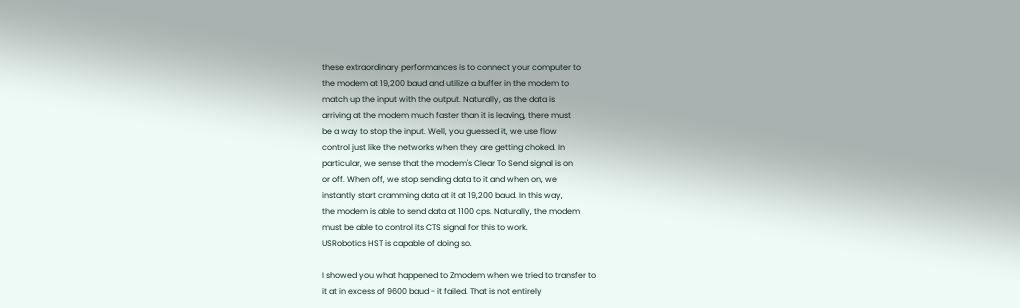these extraordinary performances is to connect your computer to
the modem at 19,200 baud and utilize a buffer in the modem to
match up the input with the output. Naturally, as the data is
arriving at the modem much faster than it is leaving, there must
be a way to stop the input. Well, you guessed it, we use flow
control just like the networks when they are getting choked. In
particular, we sense that the modem's Clear To Send signal is on
or off. When off, we stop sending data to it and when on, we
instantly start cramming data at it at 19,200 baud. In this way,
the modem is able to send data at 1100 cps. Naturally, the modem
must be able to control its CTS signal for this to work.
USRobotics HST is capable of doing so.

I showed you what happened to Zmodem when we tried to transfer to
it at in excess of 9600 baud - it failed. That is not entirely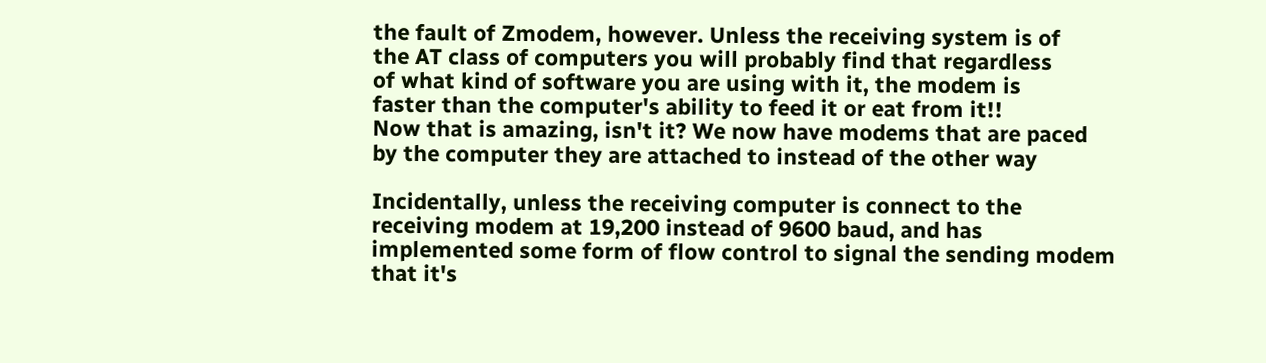the fault of Zmodem, however. Unless the receiving system is of
the AT class of computers you will probably find that regardless
of what kind of software you are using with it, the modem is
faster than the computer's ability to feed it or eat from it!!
Now that is amazing, isn't it? We now have modems that are paced
by the computer they are attached to instead of the other way

Incidentally, unless the receiving computer is connect to the
receiving modem at 19,200 instead of 9600 baud, and has
implemented some form of flow control to signal the sending modem
that it's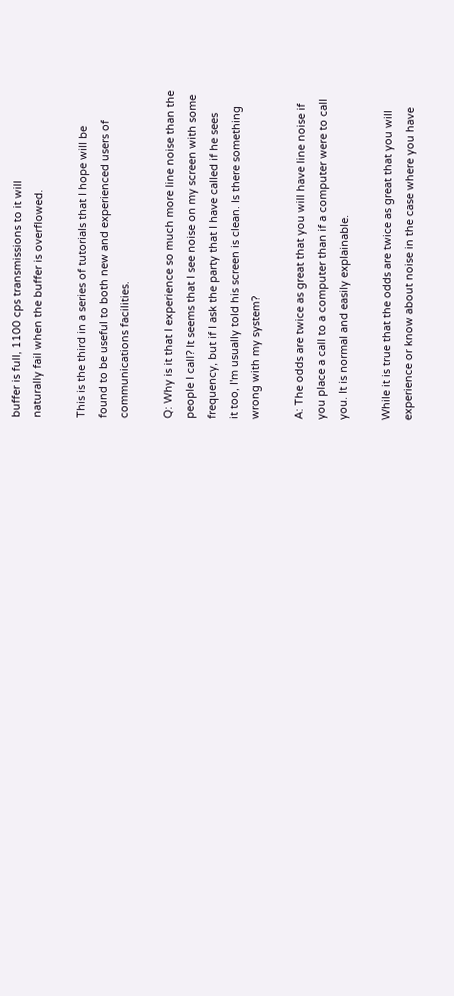buffer is full, 1100 cps transmissions to it will
naturally fail when the buffer is overflowed.

This is the third in a series of tutorials that I hope will be
found to be useful to both new and experienced users of
communications facilities.

Q: Why is it that I experience so much more line noise than the
people I call? It seems that I see noise on my screen with some
frequency, but if I ask the party that I have called if he sees
it too, I'm usually told his screen is clean. Is there something
wrong with my system?

A: The odds are twice as great that you will have line noise if
you place a call to a computer than if a computer were to call
you. It is normal and easily explainable.

While it is true that the odds are twice as great that you will
experience or know about noise in the case where you have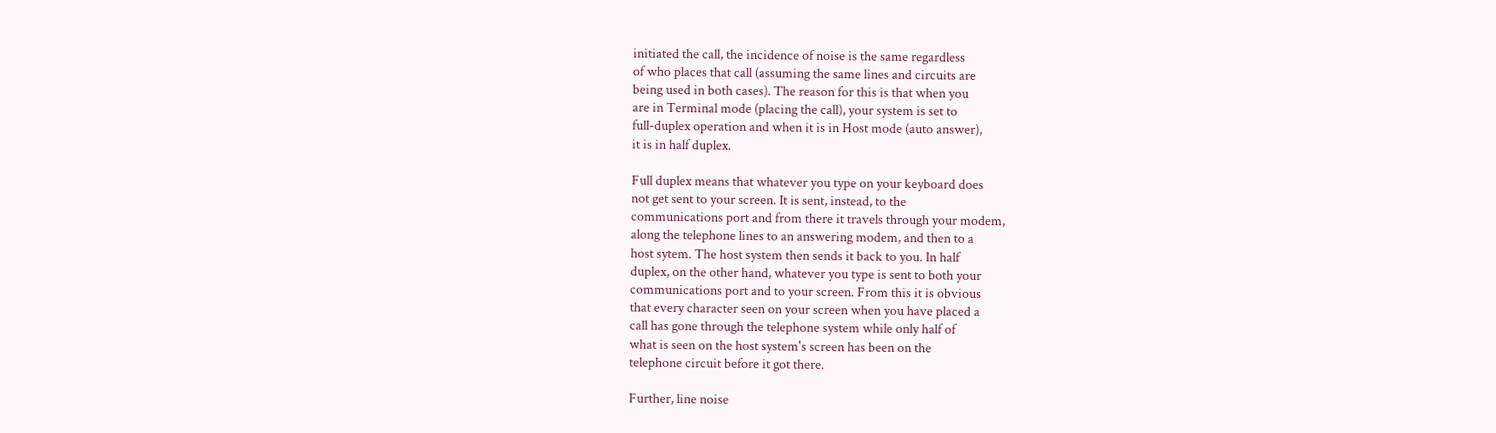initiated the call, the incidence of noise is the same regardless
of who places that call (assuming the same lines and circuits are
being used in both cases). The reason for this is that when you
are in Terminal mode (placing the call), your system is set to
full-duplex operation and when it is in Host mode (auto answer),
it is in half duplex.

Full duplex means that whatever you type on your keyboard does
not get sent to your screen. It is sent, instead, to the
communications port and from there it travels through your modem,
along the telephone lines to an answering modem, and then to a
host sytem. The host system then sends it back to you. In half
duplex, on the other hand, whatever you type is sent to both your
communications port and to your screen. From this it is obvious
that every character seen on your screen when you have placed a
call has gone through the telephone system while only half of
what is seen on the host system's screen has been on the
telephone circuit before it got there.

Further, line noise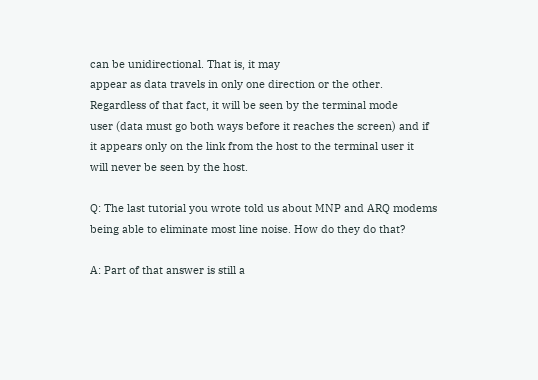can be unidirectional. That is, it may
appear as data travels in only one direction or the other.
Regardless of that fact, it will be seen by the terminal mode
user (data must go both ways before it reaches the screen) and if
it appears only on the link from the host to the terminal user it
will never be seen by the host.

Q: The last tutorial you wrote told us about MNP and ARQ modems
being able to eliminate most line noise. How do they do that?

A: Part of that answer is still a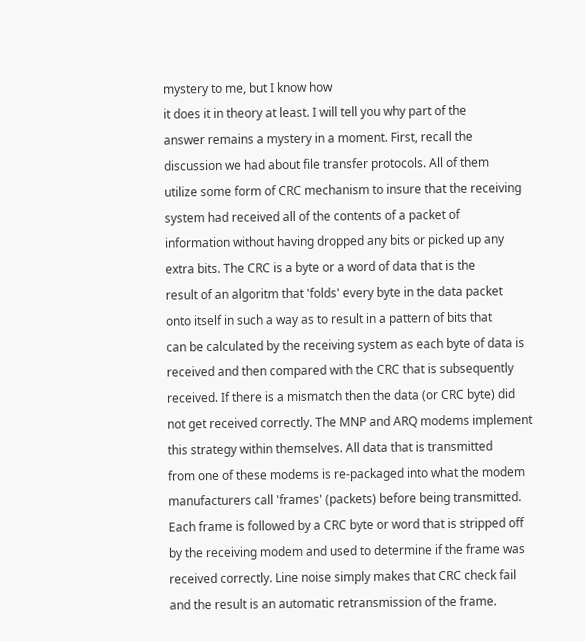mystery to me, but I know how
it does it in theory at least. I will tell you why part of the
answer remains a mystery in a moment. First, recall the
discussion we had about file transfer protocols. All of them
utilize some form of CRC mechanism to insure that the receiving
system had received all of the contents of a packet of
information without having dropped any bits or picked up any
extra bits. The CRC is a byte or a word of data that is the
result of an algoritm that 'folds' every byte in the data packet
onto itself in such a way as to result in a pattern of bits that
can be calculated by the receiving system as each byte of data is
received and then compared with the CRC that is subsequently
received. If there is a mismatch then the data (or CRC byte) did
not get received correctly. The MNP and ARQ modems implement
this strategy within themselves. All data that is transmitted
from one of these modems is re-packaged into what the modem
manufacturers call 'frames' (packets) before being transmitted.
Each frame is followed by a CRC byte or word that is stripped off
by the receiving modem and used to determine if the frame was
received correctly. Line noise simply makes that CRC check fail
and the result is an automatic retransmission of the frame.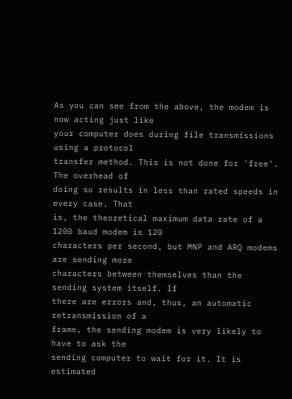As you can see from the above, the modem is now acting just like
your computer does during file transmissions using a protocol
transfer method. This is not done for 'free'. The overhead of
doing so results in less than rated speeds in every case. That
is, the theoretical maximum data rate of a 1200 baud modem is 120
characters per second, but MNP and ARQ modems are sending more
characters between themselves than the sending system itself. If
there are errors and, thus, an automatic retransmission of a
frame, the sending modem is very likely to have to ask the
sending computer to wait for it. It is estimated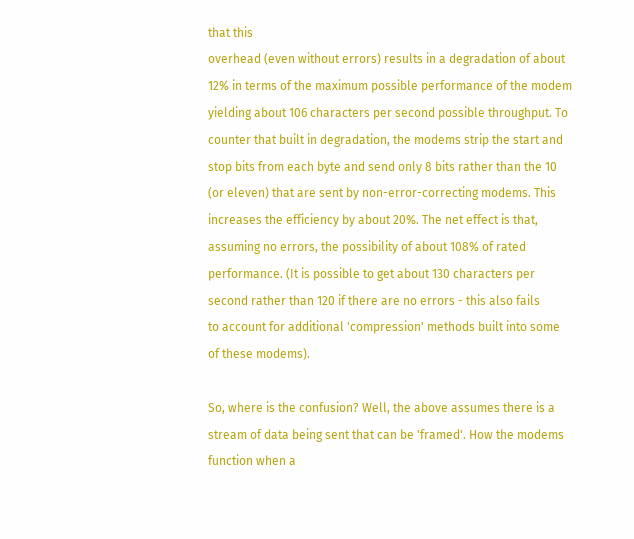that this
overhead (even without errors) results in a degradation of about
12% in terms of the maximum possible performance of the modem
yielding about 106 characters per second possible throughput. To
counter that built in degradation, the modems strip the start and
stop bits from each byte and send only 8 bits rather than the 10
(or eleven) that are sent by non-error-correcting modems. This
increases the efficiency by about 20%. The net effect is that,
assuming no errors, the possibility of about 108% of rated
performance. (It is possible to get about 130 characters per
second rather than 120 if there are no errors - this also fails
to account for additional 'compression' methods built into some
of these modems).

So, where is the confusion? Well, the above assumes there is a
stream of data being sent that can be 'framed'. How the modems
function when a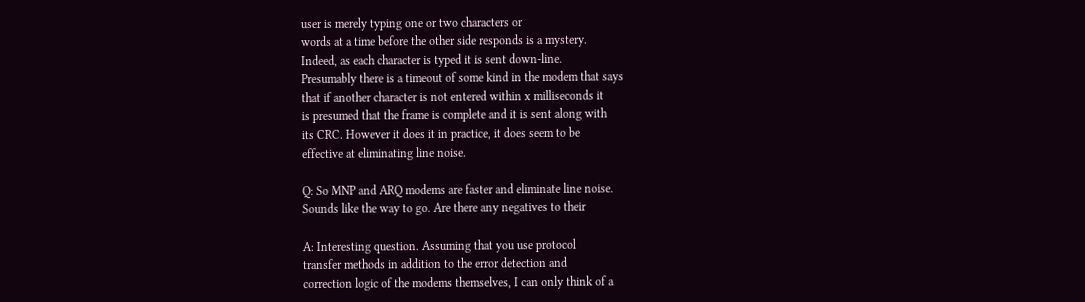user is merely typing one or two characters or
words at a time before the other side responds is a mystery.
Indeed, as each character is typed it is sent down-line.
Presumably there is a timeout of some kind in the modem that says
that if another character is not entered within x milliseconds it
is presumed that the frame is complete and it is sent along with
its CRC. However it does it in practice, it does seem to be
effective at eliminating line noise.

Q: So MNP and ARQ modems are faster and eliminate line noise.
Sounds like the way to go. Are there any negatives to their

A: Interesting question. Assuming that you use protocol
transfer methods in addition to the error detection and
correction logic of the modems themselves, I can only think of a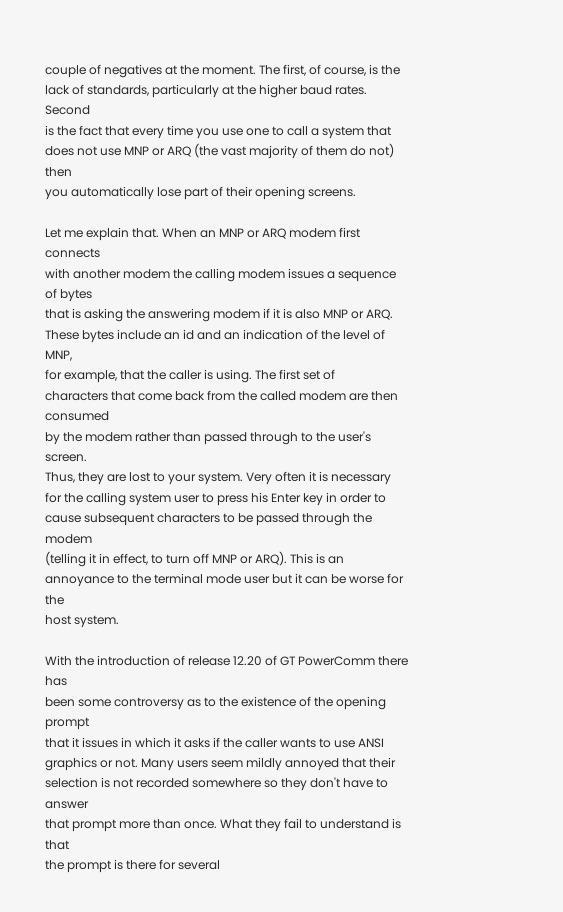couple of negatives at the moment. The first, of course, is the
lack of standards, particularly at the higher baud rates. Second
is the fact that every time you use one to call a system that
does not use MNP or ARQ (the vast majority of them do not) then
you automatically lose part of their opening screens.

Let me explain that. When an MNP or ARQ modem first connects
with another modem the calling modem issues a sequence of bytes
that is asking the answering modem if it is also MNP or ARQ.
These bytes include an id and an indication of the level of MNP,
for example, that the caller is using. The first set of
characters that come back from the called modem are then consumed
by the modem rather than passed through to the user's screen.
Thus, they are lost to your system. Very often it is necessary
for the calling system user to press his Enter key in order to
cause subsequent characters to be passed through the modem
(telling it in effect, to turn off MNP or ARQ). This is an
annoyance to the terminal mode user but it can be worse for the
host system.

With the introduction of release 12.20 of GT PowerComm there has
been some controversy as to the existence of the opening prompt
that it issues in which it asks if the caller wants to use ANSI
graphics or not. Many users seem mildly annoyed that their
selection is not recorded somewhere so they don't have to answer
that prompt more than once. What they fail to understand is that
the prompt is there for several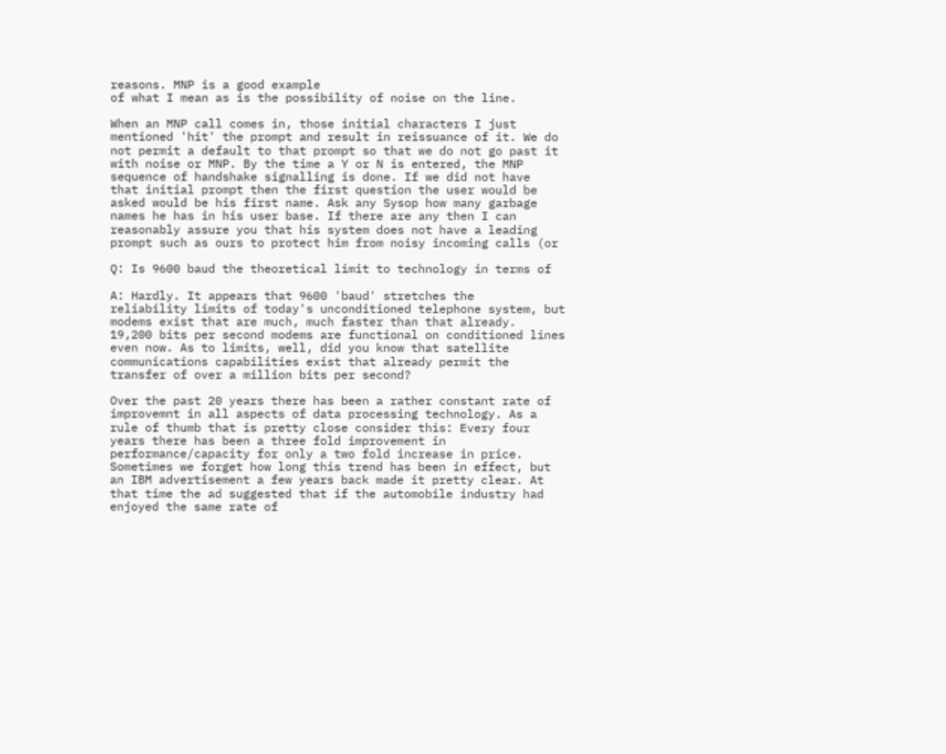reasons. MNP is a good example
of what I mean as is the possibility of noise on the line.

When an MNP call comes in, those initial characters I just
mentioned 'hit' the prompt and result in reissuance of it. We do
not permit a default to that prompt so that we do not go past it
with noise or MNP. By the time a Y or N is entered, the MNP
sequence of handshake signalling is done. If we did not have
that initial prompt then the first question the user would be
asked would be his first name. Ask any Sysop how many garbage
names he has in his user base. If there are any then I can
reasonably assure you that his system does not have a leading
prompt such as ours to protect him from noisy incoming calls (or

Q: Is 9600 baud the theoretical limit to technology in terms of

A: Hardly. It appears that 9600 'baud' stretches the
reliability limits of today's unconditioned telephone system, but
modems exist that are much, much faster than that already.
19,200 bits per second modems are functional on conditioned lines
even now. As to limits, well, did you know that satellite
communications capabilities exist that already permit the
transfer of over a million bits per second?

Over the past 20 years there has been a rather constant rate of
improvemnt in all aspects of data processing technology. As a
rule of thumb that is pretty close consider this: Every four
years there has been a three fold improvement in
performance/capacity for only a two fold increase in price.
Sometimes we forget how long this trend has been in effect, but
an IBM advertisement a few years back made it pretty clear. At
that time the ad suggested that if the automobile industry had
enjoyed the same rate of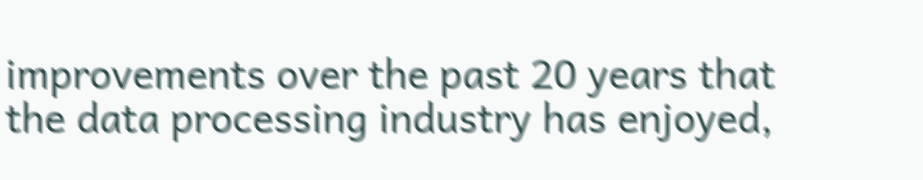improvements over the past 20 years that
the data processing industry has enjoyed,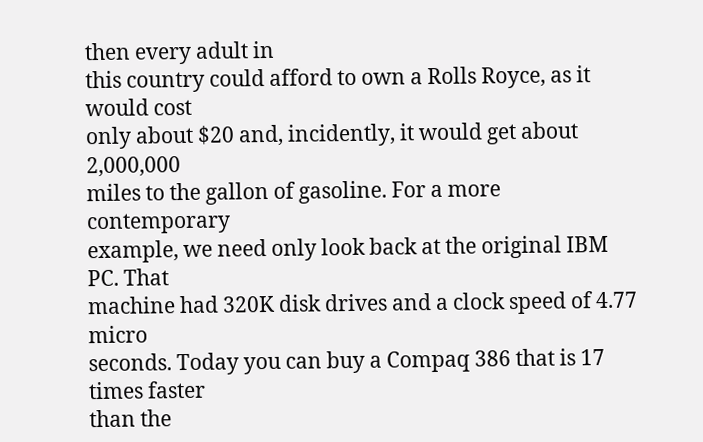then every adult in
this country could afford to own a Rolls Royce, as it would cost
only about $20 and, incidently, it would get about 2,000,000
miles to the gallon of gasoline. For a more contemporary
example, we need only look back at the original IBM PC. That
machine had 320K disk drives and a clock speed of 4.77 micro
seconds. Today you can buy a Compaq 386 that is 17 times faster
than the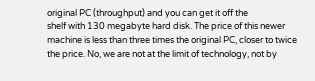original PC (throughput) and you can get it off the
shelf with 130 megabyte hard disk. The price of this newer
machine is less than three times the original PC, closer to twice
the price. No, we are not at the limit of technology, not by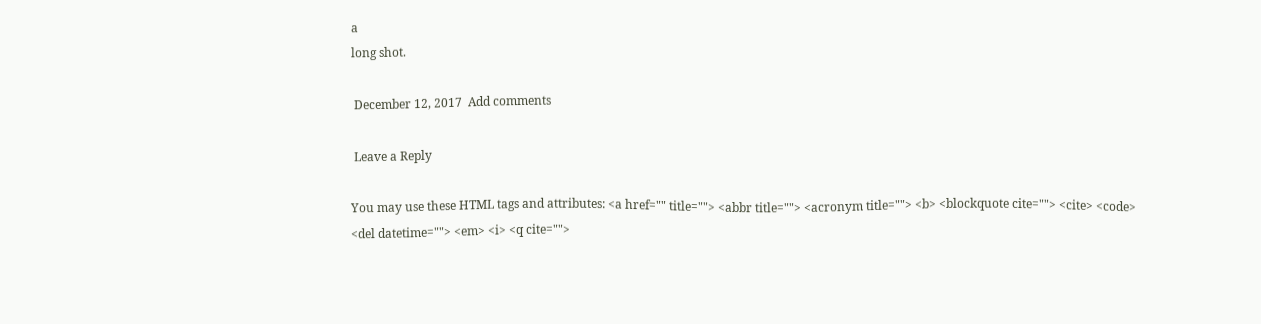a
long shot.

 December 12, 2017  Add comments

 Leave a Reply

You may use these HTML tags and attributes: <a href="" title=""> <abbr title=""> <acronym title=""> <b> <blockquote cite=""> <cite> <code> <del datetime=""> <em> <i> <q cite="">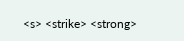<s> <strike> <strong>